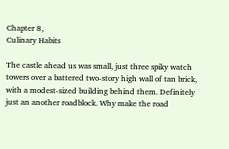Chapter 8,
Culinary Habits

The castle ahead us was small, just three spiky watch towers over a battered two-story high wall of tan brick, with a modest-sized building behind them. Definitely just an another roadblock. Why make the road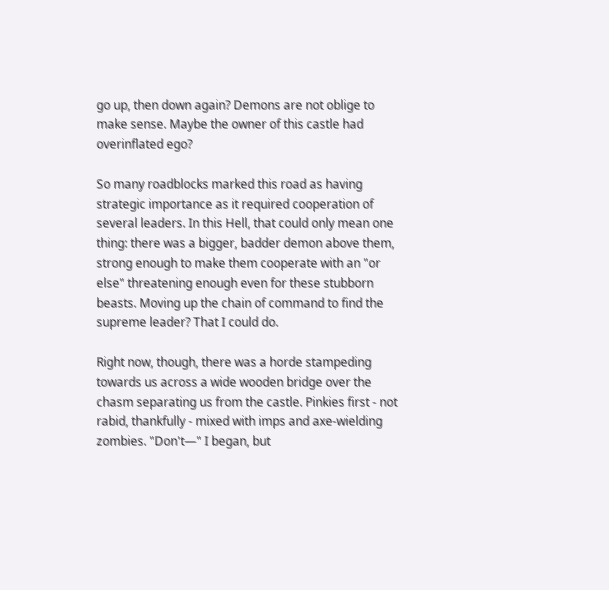go up, then down again? Demons are not oblige to make sense. Maybe the owner of this castle had overinflated ego?

So many roadblocks marked this road as having strategic importance as it required cooperation of several leaders. In this Hell, that could only mean one thing: there was a bigger, badder demon above them, strong enough to make them cooperate with an "or else" threatening enough even for these stubborn beasts. Moving up the chain of command to find the supreme leader? That I could do.

Right now, though, there was a horde stampeding towards us across a wide wooden bridge over the chasm separating us from the castle. Pinkies first - not rabid, thankfully - mixed with imps and axe-wielding zombies. "Don't—" I began, but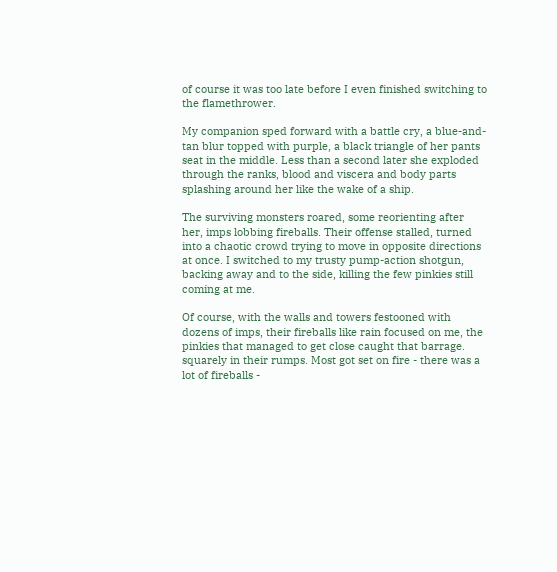of course it was too late before I even finished switching to the flamethrower.

My companion sped forward with a battle cry, a blue-and-tan blur topped with purple, a black triangle of her pants seat in the middle. Less than a second later she exploded through the ranks, blood and viscera and body parts splashing around her like the wake of a ship.

The surviving monsters roared, some reorienting after her, imps lobbing fireballs. Their offense stalled, turned into a chaotic crowd trying to move in opposite directions at once. I switched to my trusty pump-action shotgun, backing away and to the side, killing the few pinkies still coming at me.

Of course, with the walls and towers festooned with dozens of imps, their fireballs like rain focused on me, the pinkies that managed to get close caught that barrage. squarely in their rumps. Most got set on fire - there was a lot of fireballs -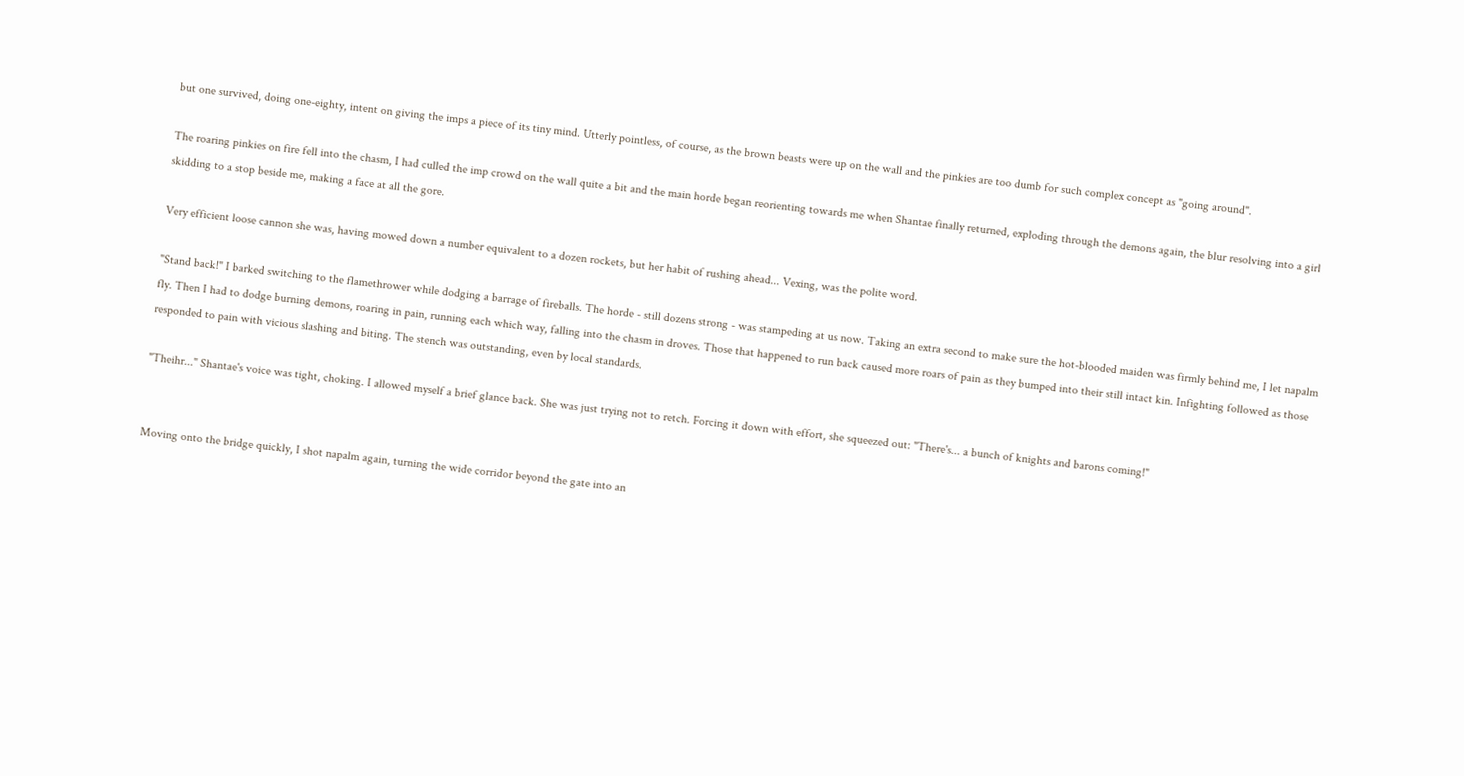but one survived, doing one-eighty, intent on giving the imps a piece of its tiny mind. Utterly pointless, of course, as the brown beasts were up on the wall and the pinkies are too dumb for such complex concept as "going around".

The roaring pinkies on fire fell into the chasm, I had culled the imp crowd on the wall quite a bit and the main horde began reorienting towards me when Shantae finally returned, exploding through the demons again, the blur resolving into a girl skidding to a stop beside me, making a face at all the gore.

Very efficient loose cannon she was, having mowed down a number equivalent to a dozen rockets, but her habit of rushing ahead... Vexing, was the polite word.

"Stand back!" I barked switching to the flamethrower while dodging a barrage of fireballs. The horde - still dozens strong - was stampeding at us now. Taking an extra second to make sure the hot-blooded maiden was firmly behind me, I let napalm fly. Then I had to dodge burning demons, roaring in pain, running each which way, falling into the chasm in droves. Those that happened to run back caused more roars of pain as they bumped into their still intact kin. Infighting followed as those responded to pain with vicious slashing and biting. The stench was outstanding, even by local standards.

"Theihr..." Shantae's voice was tight, choking. I allowed myself a brief glance back. She was just trying not to retch. Forcing it down with effort, she squeezed out: "There's... a bunch of knights and barons coming!"


Moving onto the bridge quickly, I shot napalm again, turning the wide corridor beyond the gate into an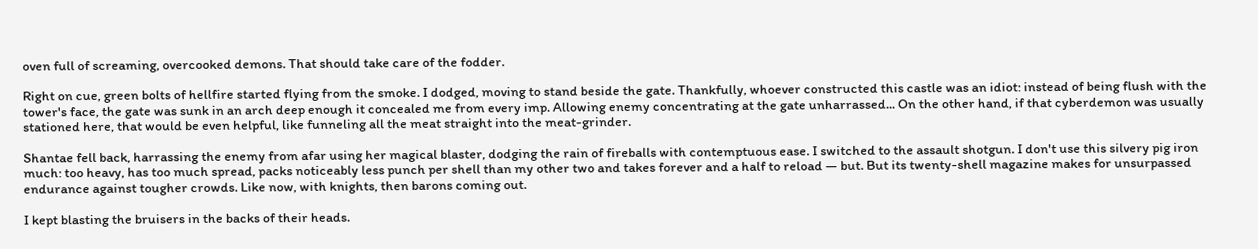oven full of screaming, overcooked demons. That should take care of the fodder.

Right on cue, green bolts of hellfire started flying from the smoke. I dodged, moving to stand beside the gate. Thankfully, whoever constructed this castle was an idiot: instead of being flush with the tower's face, the gate was sunk in an arch deep enough it concealed me from every imp. Allowing enemy concentrating at the gate unharrassed... On the other hand, if that cyberdemon was usually stationed here, that would be even helpful, like funneling all the meat straight into the meat-grinder.

Shantae fell back, harrassing the enemy from afar using her magical blaster, dodging the rain of fireballs with contemptuous ease. I switched to the assault shotgun. I don't use this silvery pig iron much: too heavy, has too much spread, packs noticeably less punch per shell than my other two and takes forever and a half to reload — but. But its twenty-shell magazine makes for unsurpassed endurance against tougher crowds. Like now, with knights, then barons coming out.

I kept blasting the bruisers in the backs of their heads.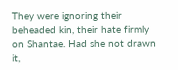They were ignoring their beheaded kin, their hate firmly on Shantae. Had she not drawn it,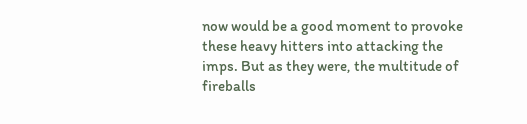now would be a good moment to provoke these heavy hitters into attacking the imps. But as they were, the multitude of fireballs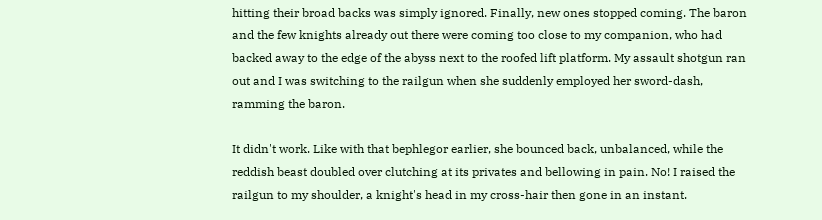hitting their broad backs was simply ignored. Finally, new ones stopped coming. The baron and the few knights already out there were coming too close to my companion, who had backed away to the edge of the abyss next to the roofed lift platform. My assault shotgun ran out and I was switching to the railgun when she suddenly employed her sword-dash, ramming the baron.

It didn't work. Like with that bephlegor earlier, she bounced back, unbalanced, while the reddish beast doubled over clutching at its privates and bellowing in pain. No! I raised the railgun to my shoulder, a knight's head in my cross-hair then gone in an instant.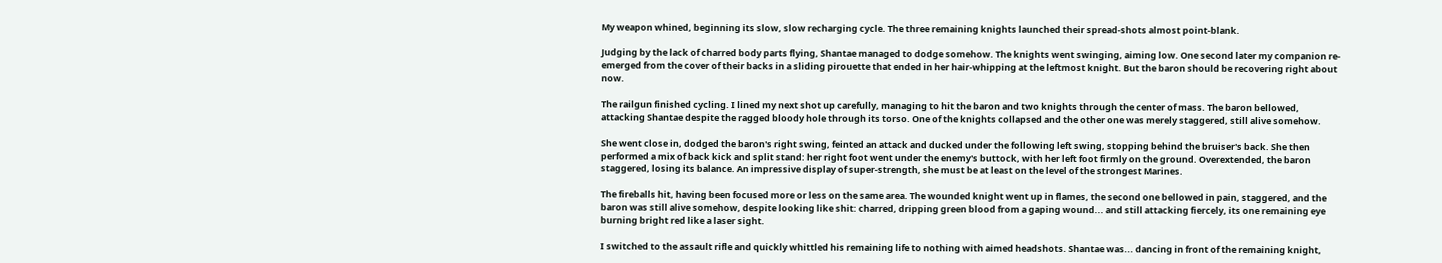My weapon whined, beginning its slow, slow recharging cycle. The three remaining knights launched their spread-shots almost point-blank.

Judging by the lack of charred body parts flying, Shantae managed to dodge somehow. The knights went swinging, aiming low. One second later my companion re-emerged from the cover of their backs in a sliding pirouette that ended in her hair-whipping at the leftmost knight. But the baron should be recovering right about now.

The railgun finished cycling. I lined my next shot up carefully, managing to hit the baron and two knights through the center of mass. The baron bellowed, attacking Shantae despite the ragged bloody hole through its torso. One of the knights collapsed and the other one was merely staggered, still alive somehow.

She went close in, dodged the baron's right swing, feinted an attack and ducked under the following left swing, stopping behind the bruiser's back. She then performed a mix of back kick and split stand: her right foot went under the enemy's buttock, with her left foot firmly on the ground. Overextended, the baron staggered, losing its balance. An impressive display of super-strength, she must be at least on the level of the strongest Marines.

The fireballs hit, having been focused more or less on the same area. The wounded knight went up in flames, the second one bellowed in pain, staggered, and the baron was still alive somehow, despite looking like shit: charred, dripping green blood from a gaping wound... and still attacking fiercely, its one remaining eye burning bright red like a laser sight.

I switched to the assault rifle and quickly whittled his remaining life to nothing with aimed headshots. Shantae was... dancing in front of the remaining knight,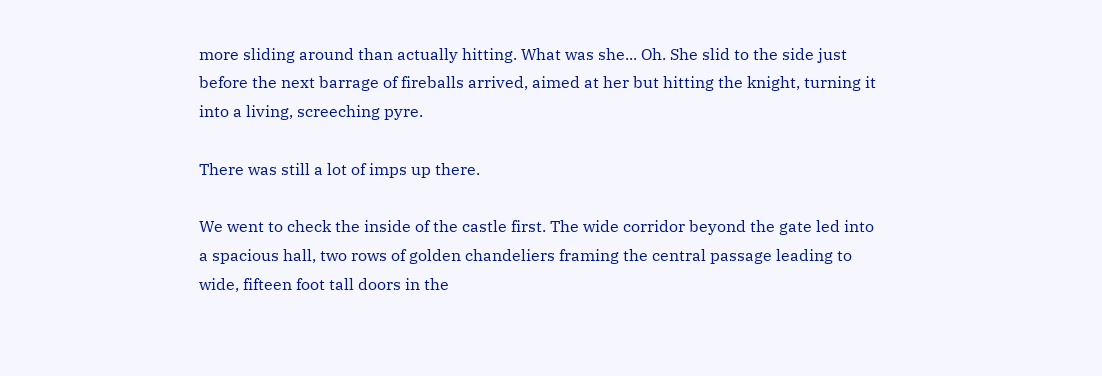more sliding around than actually hitting. What was she... Oh. She slid to the side just before the next barrage of fireballs arrived, aimed at her but hitting the knight, turning it into a living, screeching pyre.

There was still a lot of imps up there.

We went to check the inside of the castle first. The wide corridor beyond the gate led into a spacious hall, two rows of golden chandeliers framing the central passage leading to wide, fifteen foot tall doors in the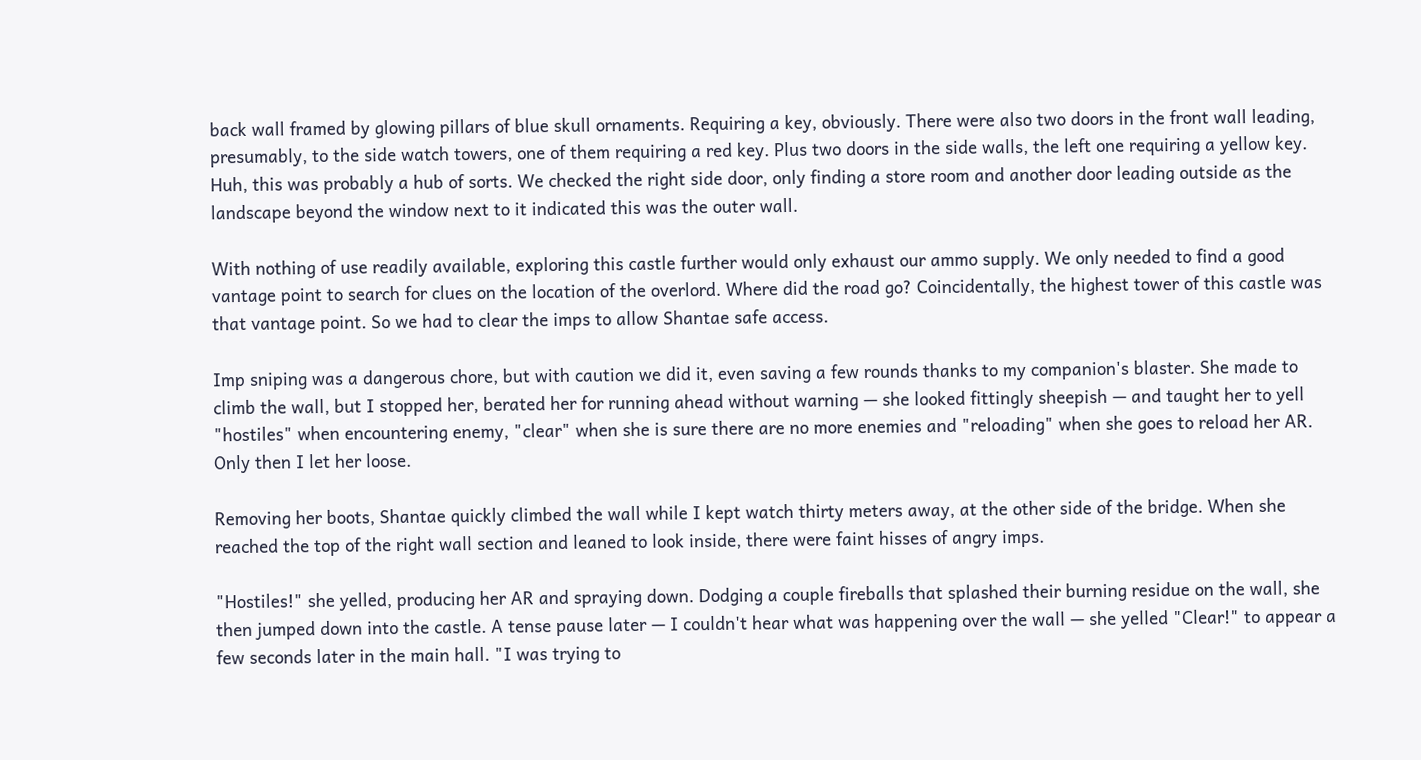back wall framed by glowing pillars of blue skull ornaments. Requiring a key, obviously. There were also two doors in the front wall leading, presumably, to the side watch towers, one of them requiring a red key. Plus two doors in the side walls, the left one requiring a yellow key. Huh, this was probably a hub of sorts. We checked the right side door, only finding a store room and another door leading outside as the landscape beyond the window next to it indicated this was the outer wall.

With nothing of use readily available, exploring this castle further would only exhaust our ammo supply. We only needed to find a good vantage point to search for clues on the location of the overlord. Where did the road go? Coincidentally, the highest tower of this castle was that vantage point. So we had to clear the imps to allow Shantae safe access.

Imp sniping was a dangerous chore, but with caution we did it, even saving a few rounds thanks to my companion's blaster. She made to climb the wall, but I stopped her, berated her for running ahead without warning — she looked fittingly sheepish — and taught her to yell "hostiles" when encountering enemy, "clear" when she is sure there are no more enemies and "reloading" when she goes to reload her AR. Only then I let her loose.

Removing her boots, Shantae quickly climbed the wall while I kept watch thirty meters away, at the other side of the bridge. When she reached the top of the right wall section and leaned to look inside, there were faint hisses of angry imps.

"Hostiles!" she yelled, producing her AR and spraying down. Dodging a couple fireballs that splashed their burning residue on the wall, she then jumped down into the castle. A tense pause later — I couldn't hear what was happening over the wall — she yelled "Clear!" to appear a few seconds later in the main hall. "I was trying to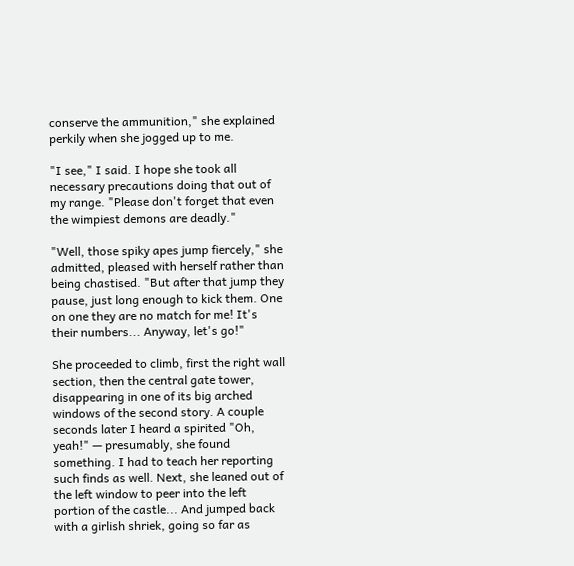conserve the ammunition," she explained perkily when she jogged up to me.

"I see," I said. I hope she took all necessary precautions doing that out of my range. "Please don't forget that even the wimpiest demons are deadly."

"Well, those spiky apes jump fiercely," she admitted, pleased with herself rather than being chastised. "But after that jump they pause, just long enough to kick them. One on one they are no match for me! It's their numbers... Anyway, let's go!"

She proceeded to climb, first the right wall section, then the central gate tower, disappearing in one of its big arched windows of the second story. A couple seconds later I heard a spirited "Oh, yeah!" — presumably, she found something. I had to teach her reporting such finds as well. Next, she leaned out of the left window to peer into the left portion of the castle... And jumped back with a girlish shriek, going so far as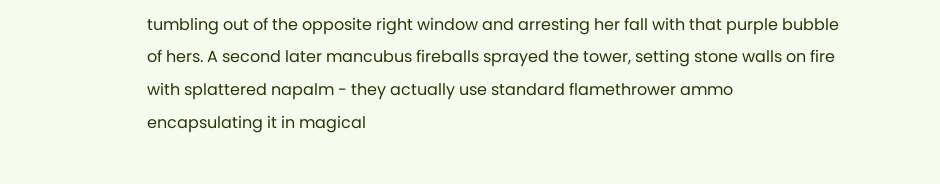tumbling out of the opposite right window and arresting her fall with that purple bubble of hers. A second later mancubus fireballs sprayed the tower, setting stone walls on fire with splattered napalm - they actually use standard flamethrower ammo encapsulating it in magical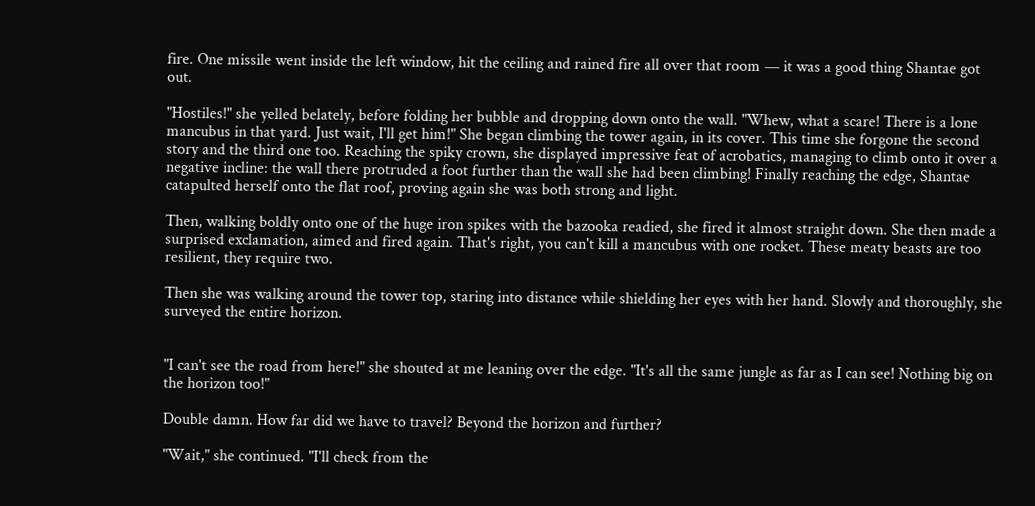fire. One missile went inside the left window, hit the ceiling and rained fire all over that room — it was a good thing Shantae got out.

"Hostiles!" she yelled belately, before folding her bubble and dropping down onto the wall. "Whew, what a scare! There is a lone mancubus in that yard. Just wait, I'll get him!" She began climbing the tower again, in its cover. This time she forgone the second story and the third one too. Reaching the spiky crown, she displayed impressive feat of acrobatics, managing to climb onto it over a negative incline: the wall there protruded a foot further than the wall she had been climbing! Finally reaching the edge, Shantae catapulted herself onto the flat roof, proving again she was both strong and light.

Then, walking boldly onto one of the huge iron spikes with the bazooka readied, she fired it almost straight down. She then made a surprised exclamation, aimed and fired again. That's right, you can't kill a mancubus with one rocket. These meaty beasts are too resilient, they require two.

Then she was walking around the tower top, staring into distance while shielding her eyes with her hand. Slowly and thoroughly, she surveyed the entire horizon.


"I can't see the road from here!" she shouted at me leaning over the edge. "It's all the same jungle as far as I can see! Nothing big on the horizon too!"

Double damn. How far did we have to travel? Beyond the horizon and further?

"Wait," she continued. "I'll check from the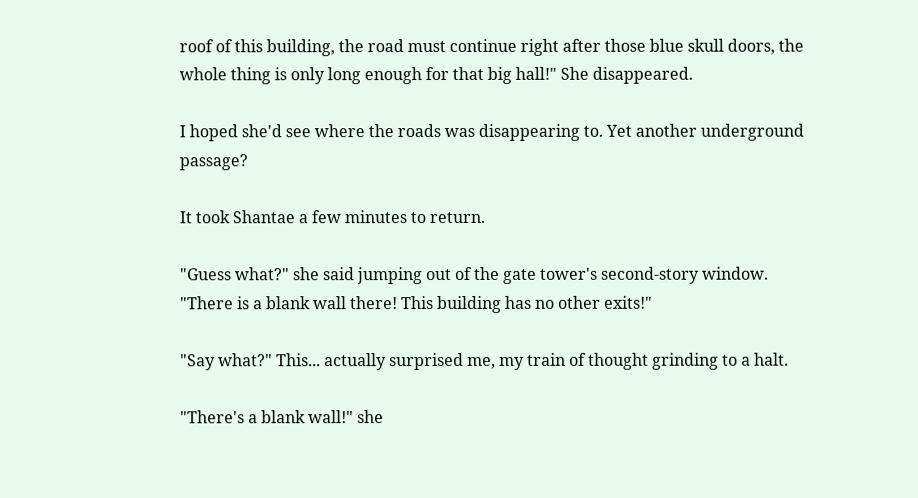roof of this building, the road must continue right after those blue skull doors, the whole thing is only long enough for that big hall!" She disappeared.

I hoped she'd see where the roads was disappearing to. Yet another underground passage?

It took Shantae a few minutes to return.

"Guess what?" she said jumping out of the gate tower's second-story window. "There is a blank wall there! This building has no other exits!"

"Say what?" This... actually surprised me, my train of thought grinding to a halt.

"There's a blank wall!" she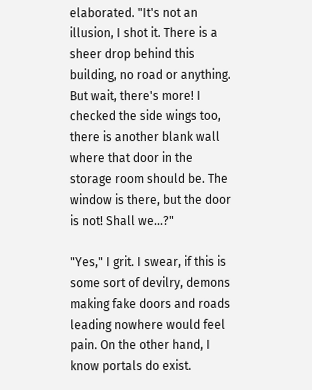elaborated. "It's not an illusion, I shot it. There is a sheer drop behind this building, no road or anything. But wait, there's more! I checked the side wings too, there is another blank wall where that door in the storage room should be. The window is there, but the door is not! Shall we...?"

"Yes," I grit. I swear, if this is some sort of devilry, demons making fake doors and roads leading nowhere would feel pain. On the other hand, I know portals do exist.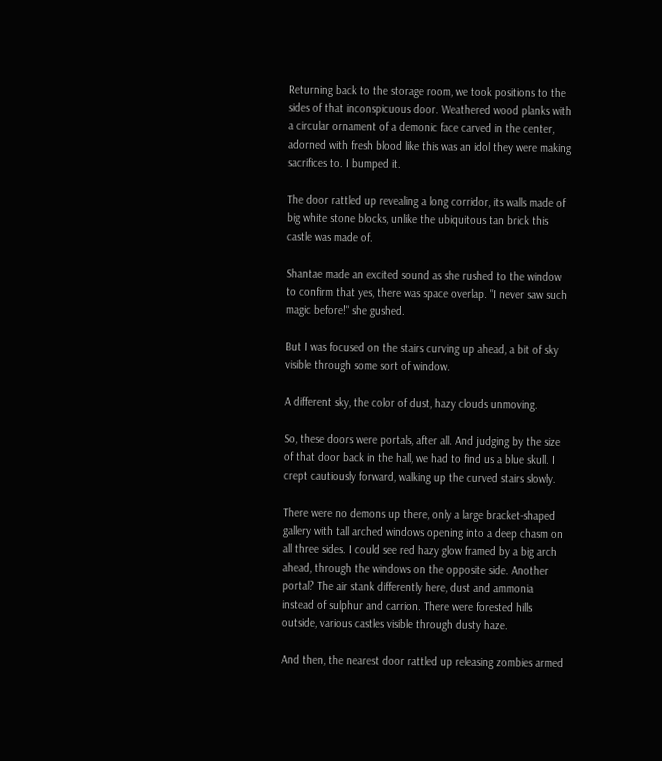Returning back to the storage room, we took positions to the sides of that inconspicuous door. Weathered wood planks with a circular ornament of a demonic face carved in the center, adorned with fresh blood like this was an idol they were making sacrifices to. I bumped it.

The door rattled up revealing a long corridor, its walls made of big white stone blocks, unlike the ubiquitous tan brick this castle was made of.

Shantae made an excited sound as she rushed to the window to confirm that yes, there was space overlap. "I never saw such magic before!" she gushed.

But I was focused on the stairs curving up ahead, a bit of sky visible through some sort of window.

A different sky, the color of dust, hazy clouds unmoving.

So, these doors were portals, after all. And judging by the size of that door back in the hall, we had to find us a blue skull. I crept cautiously forward, walking up the curved stairs slowly.

There were no demons up there, only a large bracket-shaped gallery with tall arched windows opening into a deep chasm on all three sides. I could see red hazy glow framed by a big arch ahead, through the windows on the opposite side. Another portal? The air stank differently here, dust and ammonia instead of sulphur and carrion. There were forested hills outside, various castles visible through dusty haze.

And then, the nearest door rattled up releasing zombies armed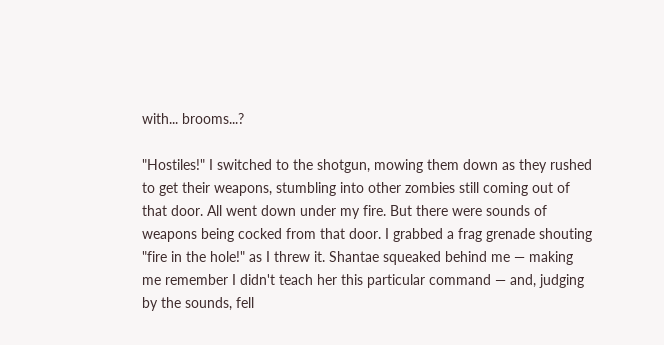with... brooms...?

"Hostiles!" I switched to the shotgun, mowing them down as they rushed to get their weapons, stumbling into other zombies still coming out of that door. All went down under my fire. But there were sounds of weapons being cocked from that door. I grabbed a frag grenade shouting "fire in the hole!" as I threw it. Shantae squeaked behind me — making me remember I didn't teach her this particular command — and, judging by the sounds, fell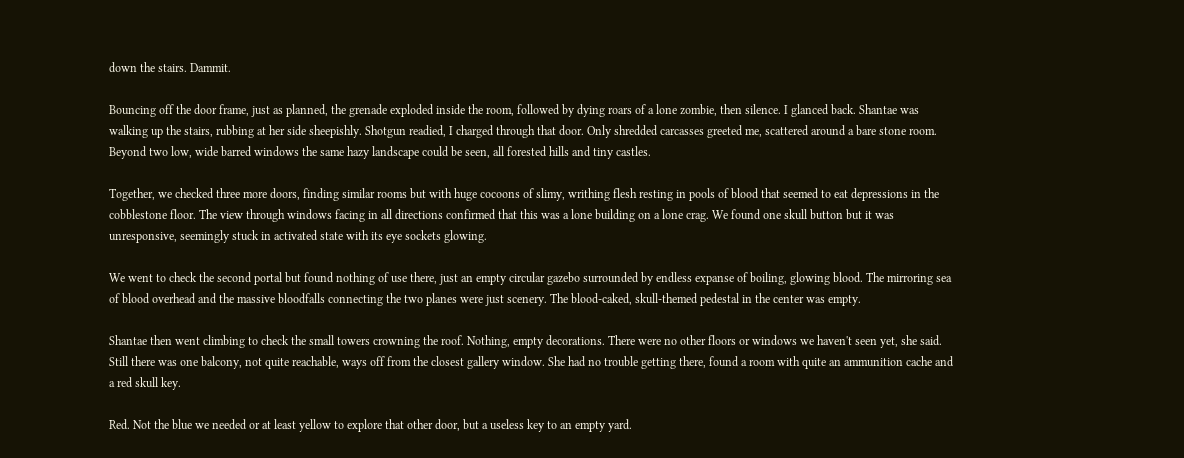down the stairs. Dammit.

Bouncing off the door frame, just as planned, the grenade exploded inside the room, followed by dying roars of a lone zombie, then silence. I glanced back. Shantae was walking up the stairs, rubbing at her side sheepishly. Shotgun readied, I charged through that door. Only shredded carcasses greeted me, scattered around a bare stone room. Beyond two low, wide barred windows the same hazy landscape could be seen, all forested hills and tiny castles.

Together, we checked three more doors, finding similar rooms but with huge cocoons of slimy, writhing flesh resting in pools of blood that seemed to eat depressions in the cobblestone floor. The view through windows facing in all directions confirmed that this was a lone building on a lone crag. We found one skull button but it was unresponsive, seemingly stuck in activated state with its eye sockets glowing.

We went to check the second portal but found nothing of use there, just an empty circular gazebo surrounded by endless expanse of boiling, glowing blood. The mirroring sea of blood overhead and the massive bloodfalls connecting the two planes were just scenery. The blood-caked, skull-themed pedestal in the center was empty.

Shantae then went climbing to check the small towers crowning the roof. Nothing, empty decorations. There were no other floors or windows we haven't seen yet, she said. Still there was one balcony, not quite reachable, ways off from the closest gallery window. She had no trouble getting there, found a room with quite an ammunition cache and a red skull key.

Red. Not the blue we needed or at least yellow to explore that other door, but a useless key to an empty yard.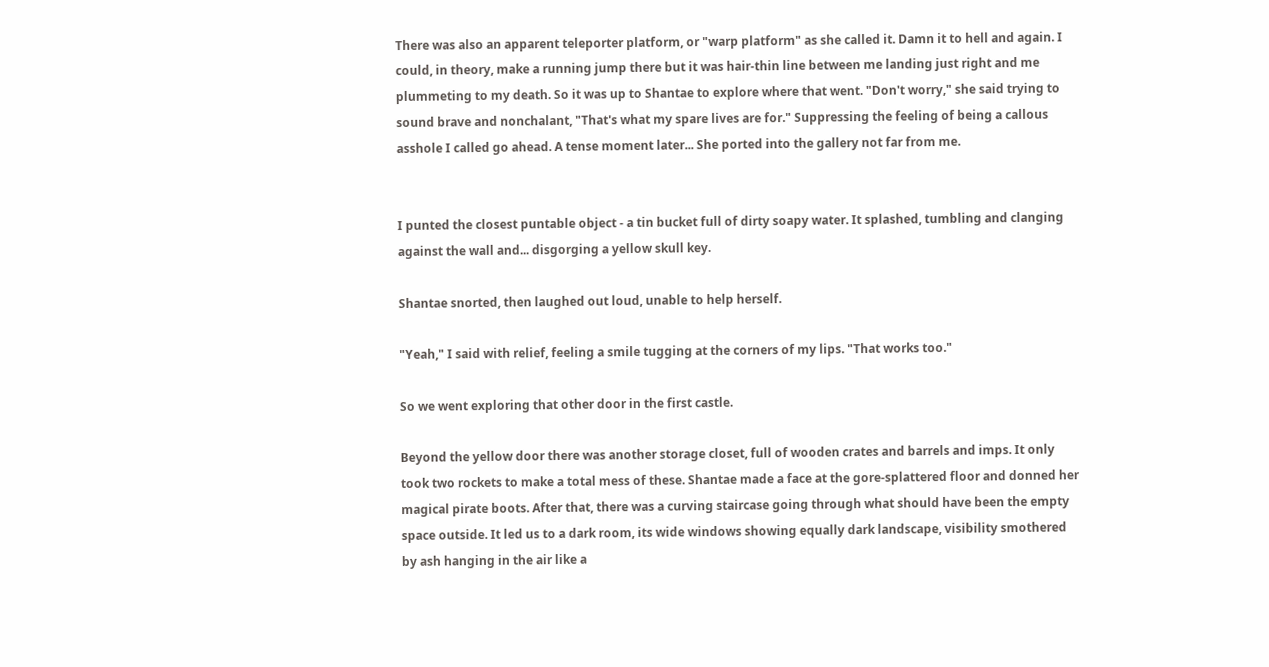There was also an apparent teleporter platform, or "warp platform" as she called it. Damn it to hell and again. I could, in theory, make a running jump there but it was hair-thin line between me landing just right and me plummeting to my death. So it was up to Shantae to explore where that went. "Don't worry," she said trying to sound brave and nonchalant, "That's what my spare lives are for." Suppressing the feeling of being a callous asshole I called go ahead. A tense moment later... She ported into the gallery not far from me.


I punted the closest puntable object - a tin bucket full of dirty soapy water. It splashed, tumbling and clanging against the wall and... disgorging a yellow skull key.

Shantae snorted, then laughed out loud, unable to help herself.

"Yeah," I said with relief, feeling a smile tugging at the corners of my lips. "That works too."

So we went exploring that other door in the first castle.

Beyond the yellow door there was another storage closet, full of wooden crates and barrels and imps. It only took two rockets to make a total mess of these. Shantae made a face at the gore-splattered floor and donned her magical pirate boots. After that, there was a curving staircase going through what should have been the empty space outside. It led us to a dark room, its wide windows showing equally dark landscape, visibility smothered by ash hanging in the air like a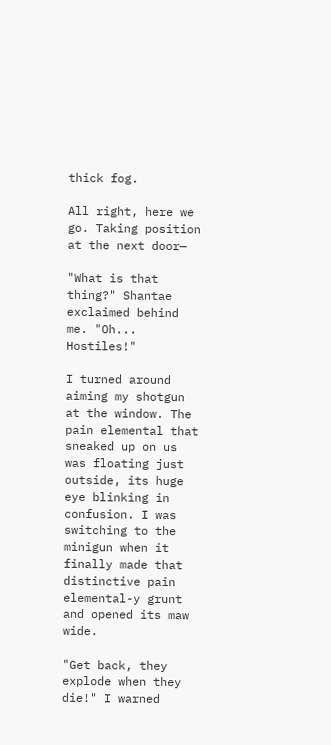thick fog.

All right, here we go. Taking position at the next door—

"What is that thing?" Shantae exclaimed behind me. "Oh... Hostiles!"

I turned around aiming my shotgun at the window. The pain elemental that sneaked up on us was floating just outside, its huge eye blinking in confusion. I was switching to the minigun when it finally made that distinctive pain elemental-y grunt and opened its maw wide.

"Get back, they explode when they die!" I warned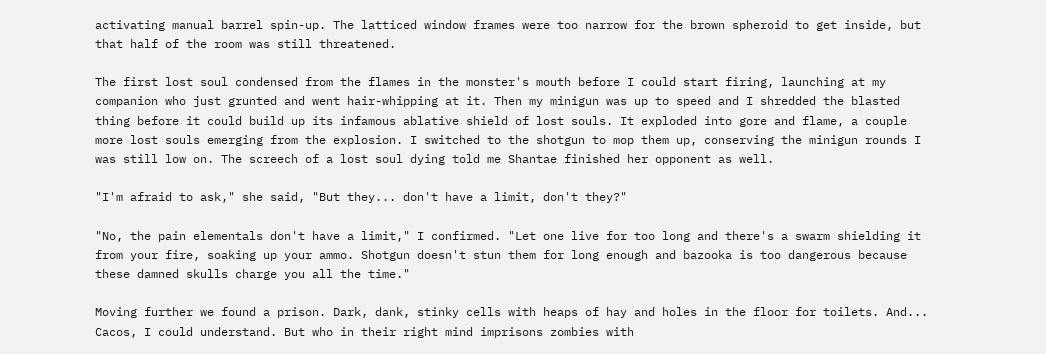activating manual barrel spin-up. The latticed window frames were too narrow for the brown spheroid to get inside, but that half of the room was still threatened.

The first lost soul condensed from the flames in the monster's mouth before I could start firing, launching at my companion who just grunted and went hair-whipping at it. Then my minigun was up to speed and I shredded the blasted thing before it could build up its infamous ablative shield of lost souls. It exploded into gore and flame, a couple more lost souls emerging from the explosion. I switched to the shotgun to mop them up, conserving the minigun rounds I was still low on. The screech of a lost soul dying told me Shantae finished her opponent as well.

"I'm afraid to ask," she said, "But they... don't have a limit, don't they?"

"No, the pain elementals don't have a limit," I confirmed. "Let one live for too long and there's a swarm shielding it from your fire, soaking up your ammo. Shotgun doesn't stun them for long enough and bazooka is too dangerous because these damned skulls charge you all the time."

Moving further we found a prison. Dark, dank, stinky cells with heaps of hay and holes in the floor for toilets. And... Cacos, I could understand. But who in their right mind imprisons zombies with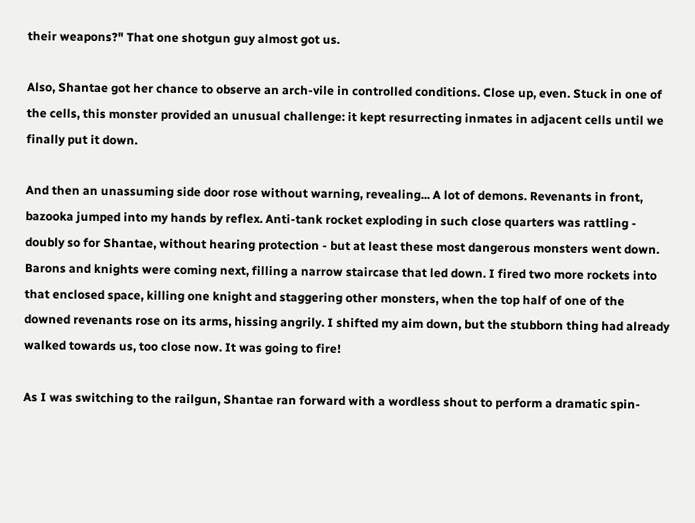their weapons?" That one shotgun guy almost got us.

Also, Shantae got her chance to observe an arch-vile in controlled conditions. Close up, even. Stuck in one of the cells, this monster provided an unusual challenge: it kept resurrecting inmates in adjacent cells until we finally put it down.

And then an unassuming side door rose without warning, revealing... A lot of demons. Revenants in front, bazooka jumped into my hands by reflex. Anti-tank rocket exploding in such close quarters was rattling - doubly so for Shantae, without hearing protection - but at least these most dangerous monsters went down. Barons and knights were coming next, filling a narrow staircase that led down. I fired two more rockets into that enclosed space, killing one knight and staggering other monsters, when the top half of one of the downed revenants rose on its arms, hissing angrily. I shifted my aim down, but the stubborn thing had already walked towards us, too close now. It was going to fire!

As I was switching to the railgun, Shantae ran forward with a wordless shout to perform a dramatic spin-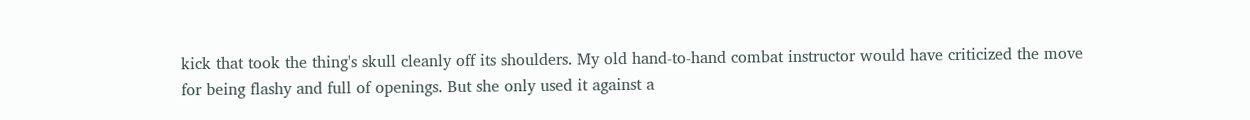kick that took the thing's skull cleanly off its shoulders. My old hand-to-hand combat instructor would have criticized the move for being flashy and full of openings. But she only used it against a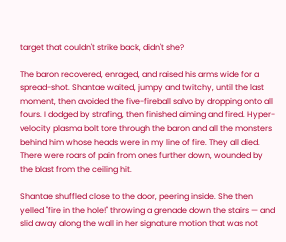target that couldn't strike back, didn't she?

The baron recovered, enraged, and raised his arms wide for a spread-shot. Shantae waited, jumpy and twitchy, until the last moment, then avoided the five-fireball salvo by dropping onto all fours. I dodged by strafing, then finished aiming and fired. Hyper-velocity plasma bolt tore through the baron and all the monsters behind him whose heads were in my line of fire. They all died. There were roars of pain from ones further down, wounded by the blast from the ceiling hit.

Shantae shuffled close to the door, peering inside. She then yelled "fire in the hole!" throwing a grenade down the stairs — and slid away along the wall in her signature motion that was not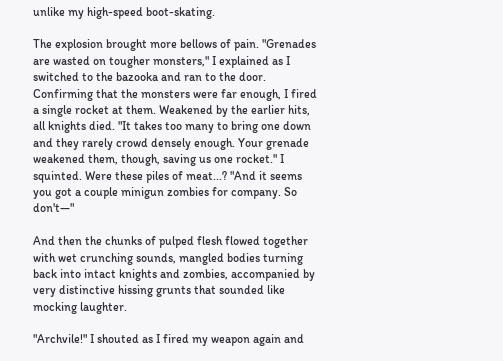unlike my high-speed boot-skating.

The explosion brought more bellows of pain. "Grenades are wasted on tougher monsters," I explained as I switched to the bazooka and ran to the door. Confirming that the monsters were far enough, I fired a single rocket at them. Weakened by the earlier hits, all knights died. "It takes too many to bring one down and they rarely crowd densely enough. Your grenade weakened them, though, saving us one rocket." I squinted. Were these piles of meat...? "And it seems you got a couple minigun zombies for company. So don't—"

And then the chunks of pulped flesh flowed together with wet crunching sounds, mangled bodies turning back into intact knights and zombies, accompanied by very distinctive hissing grunts that sounded like mocking laughter.

"Archvile!" I shouted as I fired my weapon again and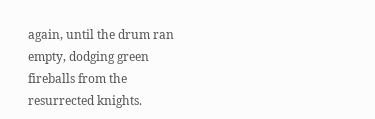again, until the drum ran empty, dodging green fireballs from the resurrected knights.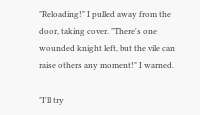"Reloading!" I pulled away from the door, taking cover. "There's one wounded knight left, but the vile can raise others any moment!" I warned.

"I'll try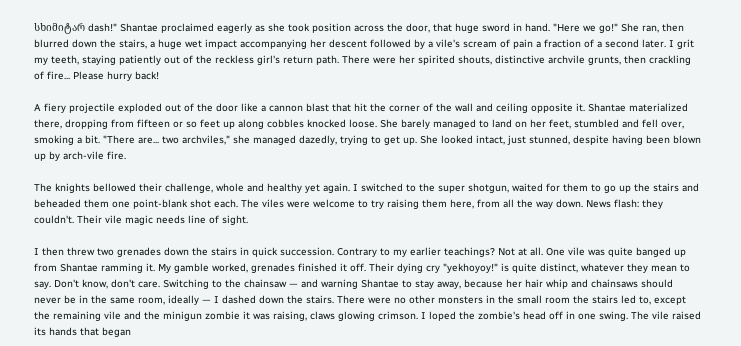სხიმიტარ dash!" Shantae proclaimed eagerly as she took position across the door, that huge sword in hand. "Here we go!" She ran, then blurred down the stairs, a huge wet impact accompanying her descent followed by a vile's scream of pain a fraction of a second later. I grit my teeth, staying patiently out of the reckless girl's return path. There were her spirited shouts, distinctive archvile grunts, then crackling of fire... Please hurry back!

A fiery projectile exploded out of the door like a cannon blast that hit the corner of the wall and ceiling opposite it. Shantae materialized there, dropping from fifteen or so feet up along cobbles knocked loose. She barely managed to land on her feet, stumbled and fell over, smoking a bit. "There are... two archviles," she managed dazedly, trying to get up. She looked intact, just stunned, despite having been blown up by arch-vile fire.

The knights bellowed their challenge, whole and healthy yet again. I switched to the super shotgun, waited for them to go up the stairs and beheaded them one point-blank shot each. The viles were welcome to try raising them here, from all the way down. News flash: they couldn't. Their vile magic needs line of sight.

I then threw two grenades down the stairs in quick succession. Contrary to my earlier teachings? Not at all. One vile was quite banged up from Shantae ramming it. My gamble worked, grenades finished it off. Their dying cry "yekhoyoy!" is quite distinct, whatever they mean to say. Don't know, don't care. Switching to the chainsaw — and warning Shantae to stay away, because her hair whip and chainsaws should never be in the same room, ideally — I dashed down the stairs. There were no other monsters in the small room the stairs led to, except the remaining vile and the minigun zombie it was raising, claws glowing crimson. I loped the zombie's head off in one swing. The vile raised its hands that began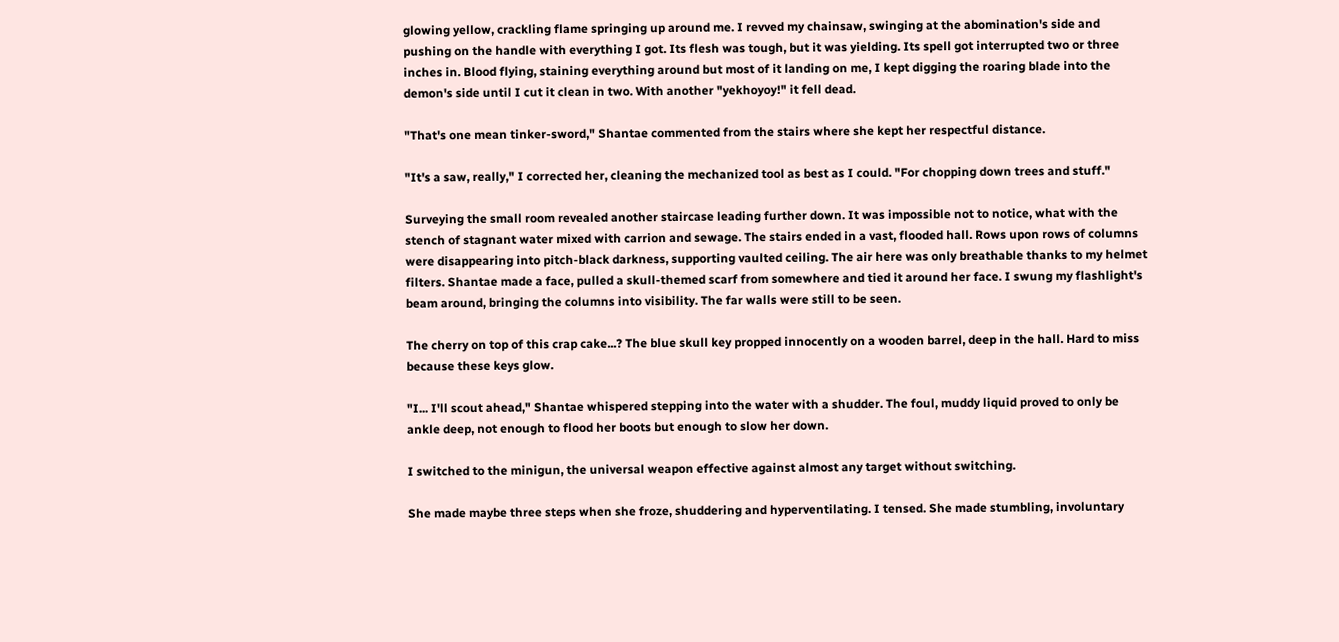glowing yellow, crackling flame springing up around me. I revved my chainsaw, swinging at the abomination's side and pushing on the handle with everything I got. Its flesh was tough, but it was yielding. Its spell got interrupted two or three inches in. Blood flying, staining everything around but most of it landing on me, I kept digging the roaring blade into the demon's side until I cut it clean in two. With another "yekhoyoy!" it fell dead.

"That's one mean tinker-sword," Shantae commented from the stairs where she kept her respectful distance.

"It's a saw, really," I corrected her, cleaning the mechanized tool as best as I could. "For chopping down trees and stuff."

Surveying the small room revealed another staircase leading further down. It was impossible not to notice, what with the stench of stagnant water mixed with carrion and sewage. The stairs ended in a vast, flooded hall. Rows upon rows of columns were disappearing into pitch-black darkness, supporting vaulted ceiling. The air here was only breathable thanks to my helmet filters. Shantae made a face, pulled a skull-themed scarf from somewhere and tied it around her face. I swung my flashlight's beam around, bringing the columns into visibility. The far walls were still to be seen.

The cherry on top of this crap cake...? The blue skull key propped innocently on a wooden barrel, deep in the hall. Hard to miss because these keys glow.

"I... I'll scout ahead," Shantae whispered stepping into the water with a shudder. The foul, muddy liquid proved to only be ankle deep, not enough to flood her boots but enough to slow her down.

I switched to the minigun, the universal weapon effective against almost any target without switching.

She made maybe three steps when she froze, shuddering and hyperventilating. I tensed. She made stumbling, involuntary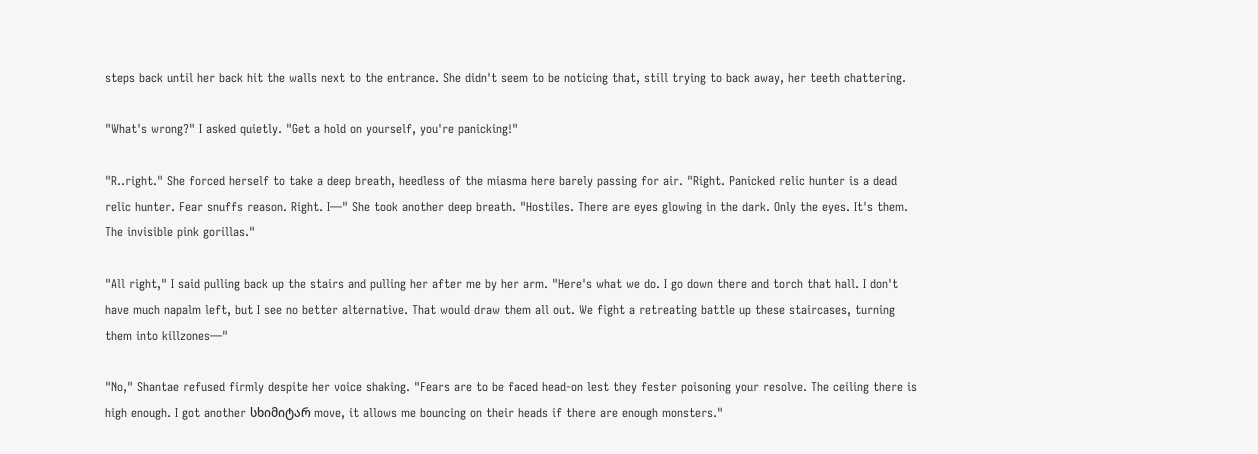steps back until her back hit the walls next to the entrance. She didn't seem to be noticing that, still trying to back away, her teeth chattering.

"What's wrong?" I asked quietly. "Get a hold on yourself, you're panicking!"

"R..right." She forced herself to take a deep breath, heedless of the miasma here barely passing for air. "Right. Panicked relic hunter is a dead relic hunter. Fear snuffs reason. Right. I—" She took another deep breath. "Hostiles. There are eyes glowing in the dark. Only the eyes. It's them. The invisible pink gorillas."

"All right," I said pulling back up the stairs and pulling her after me by her arm. "Here's what we do. I go down there and torch that hall. I don't have much napalm left, but I see no better alternative. That would draw them all out. We fight a retreating battle up these staircases, turning them into killzones—"

"No," Shantae refused firmly despite her voice shaking. "Fears are to be faced head-on lest they fester poisoning your resolve. The ceiling there is high enough. I got another სხიმიტარ move, it allows me bouncing on their heads if there are enough monsters."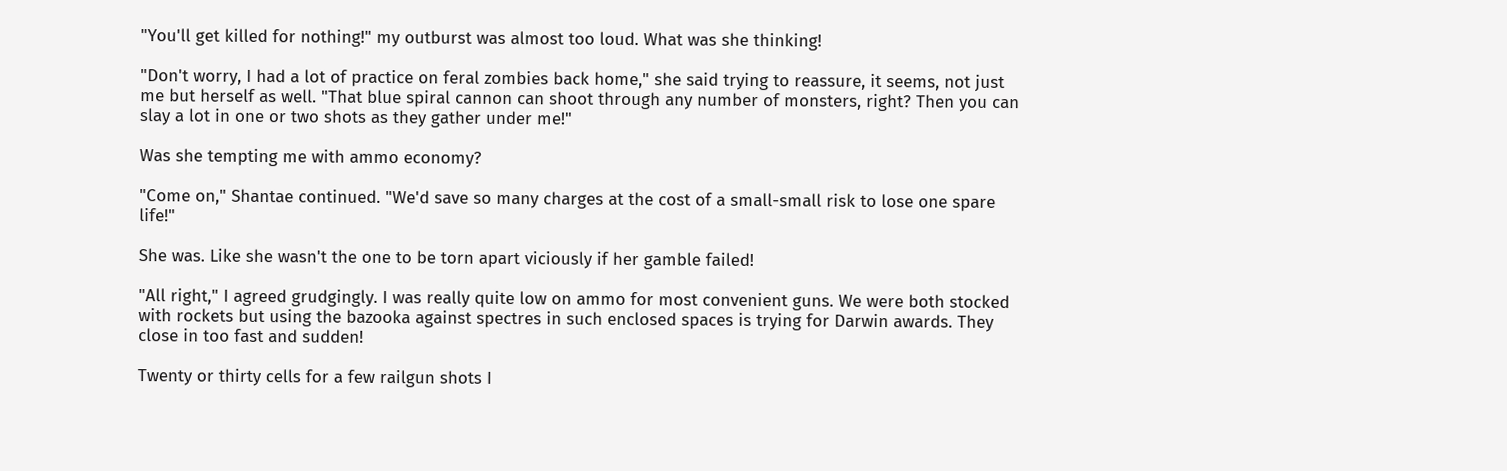"You'll get killed for nothing!" my outburst was almost too loud. What was she thinking!

"Don't worry, I had a lot of practice on feral zombies back home," she said trying to reassure, it seems, not just me but herself as well. "That blue spiral cannon can shoot through any number of monsters, right? Then you can slay a lot in one or two shots as they gather under me!"

Was she tempting me with ammo economy?

"Come on," Shantae continued. "We'd save so many charges at the cost of a small-small risk to lose one spare life!"

She was. Like she wasn't the one to be torn apart viciously if her gamble failed!

"All right," I agreed grudgingly. I was really quite low on ammo for most convenient guns. We were both stocked with rockets but using the bazooka against spectres in such enclosed spaces is trying for Darwin awards. They close in too fast and sudden!

Twenty or thirty cells for a few railgun shots I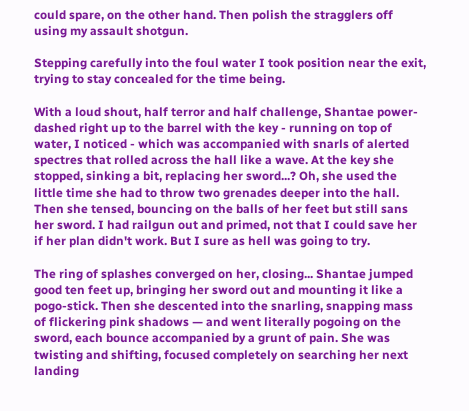could spare, on the other hand. Then polish the stragglers off using my assault shotgun.

Stepping carefully into the foul water I took position near the exit, trying to stay concealed for the time being.

With a loud shout, half terror and half challenge, Shantae power-dashed right up to the barrel with the key - running on top of water, I noticed - which was accompanied with snarls of alerted spectres that rolled across the hall like a wave. At the key she stopped, sinking a bit, replacing her sword...? Oh, she used the little time she had to throw two grenades deeper into the hall. Then she tensed, bouncing on the balls of her feet but still sans her sword. I had railgun out and primed, not that I could save her if her plan didn't work. But I sure as hell was going to try.

The ring of splashes converged on her, closing... Shantae jumped good ten feet up, bringing her sword out and mounting it like a pogo-stick. Then she descented into the snarling, snapping mass of flickering pink shadows — and went literally pogoing on the sword, each bounce accompanied by a grunt of pain. She was twisting and shifting, focused completely on searching her next landing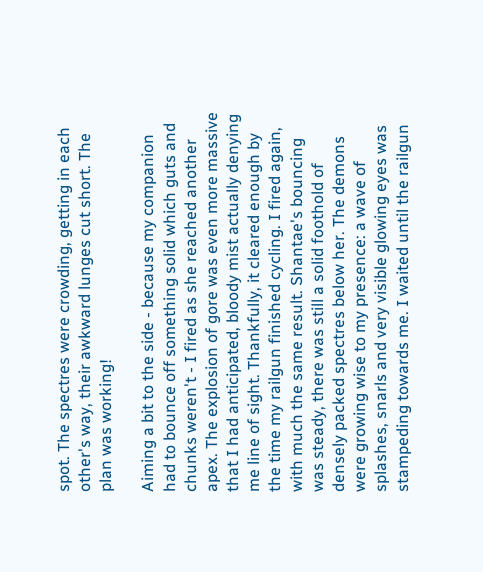spot. The spectres were crowding, getting in each other's way, their awkward lunges cut short. The plan was working!

Aiming a bit to the side - because my companion had to bounce off something solid which guts and chunks weren't - I fired as she reached another apex. The explosion of gore was even more massive that I had anticipated, bloody mist actually denying me line of sight. Thankfully, it cleared enough by the time my railgun finished cycling. I fired again, with much the same result. Shantae's bouncing was steady, there was still a solid foothold of densely packed spectres below her. The demons were growing wise to my presence: a wave of splashes, snarls and very visible glowing eyes was stampeding towards me. I waited until the railgun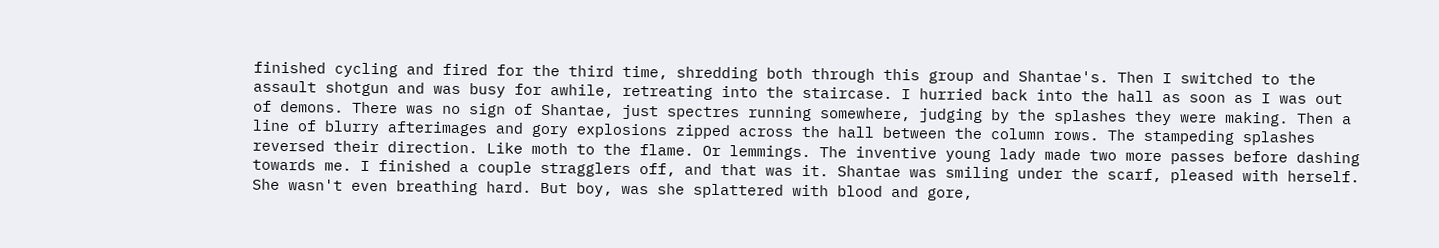finished cycling and fired for the third time, shredding both through this group and Shantae's. Then I switched to the assault shotgun and was busy for awhile, retreating into the staircase. I hurried back into the hall as soon as I was out of demons. There was no sign of Shantae, just spectres running somewhere, judging by the splashes they were making. Then a line of blurry afterimages and gory explosions zipped across the hall between the column rows. The stampeding splashes reversed their direction. Like moth to the flame. Or lemmings. The inventive young lady made two more passes before dashing towards me. I finished a couple stragglers off, and that was it. Shantae was smiling under the scarf, pleased with herself. She wasn't even breathing hard. But boy, was she splattered with blood and gore,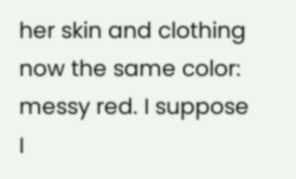her skin and clothing now the same color: messy red. I suppose I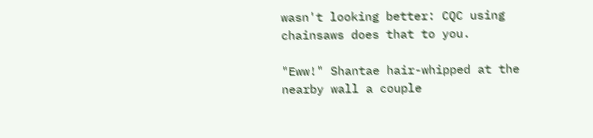wasn't looking better: CQC using chainsaws does that to you.

"Eww!" Shantae hair-whipped at the nearby wall a couple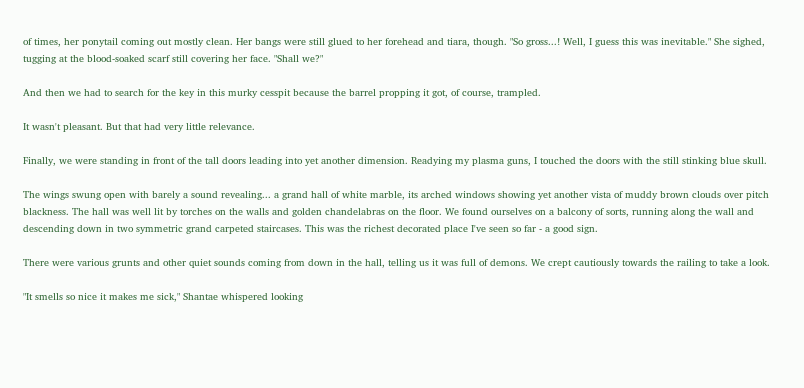of times, her ponytail coming out mostly clean. Her bangs were still glued to her forehead and tiara, though. "So gross...! Well, I guess this was inevitable." She sighed, tugging at the blood-soaked scarf still covering her face. "Shall we?"

And then we had to search for the key in this murky cesspit because the barrel propping it got, of course, trampled.

It wasn't pleasant. But that had very little relevance.

Finally, we were standing in front of the tall doors leading into yet another dimension. Readying my plasma guns, I touched the doors with the still stinking blue skull.

The wings swung open with barely a sound revealing... a grand hall of white marble, its arched windows showing yet another vista of muddy brown clouds over pitch blackness. The hall was well lit by torches on the walls and golden chandelabras on the floor. We found ourselves on a balcony of sorts, running along the wall and descending down in two symmetric grand carpeted staircases. This was the richest decorated place I've seen so far - a good sign.

There were various grunts and other quiet sounds coming from down in the hall, telling us it was full of demons. We crept cautiously towards the railing to take a look.

"It smells so nice it makes me sick," Shantae whispered looking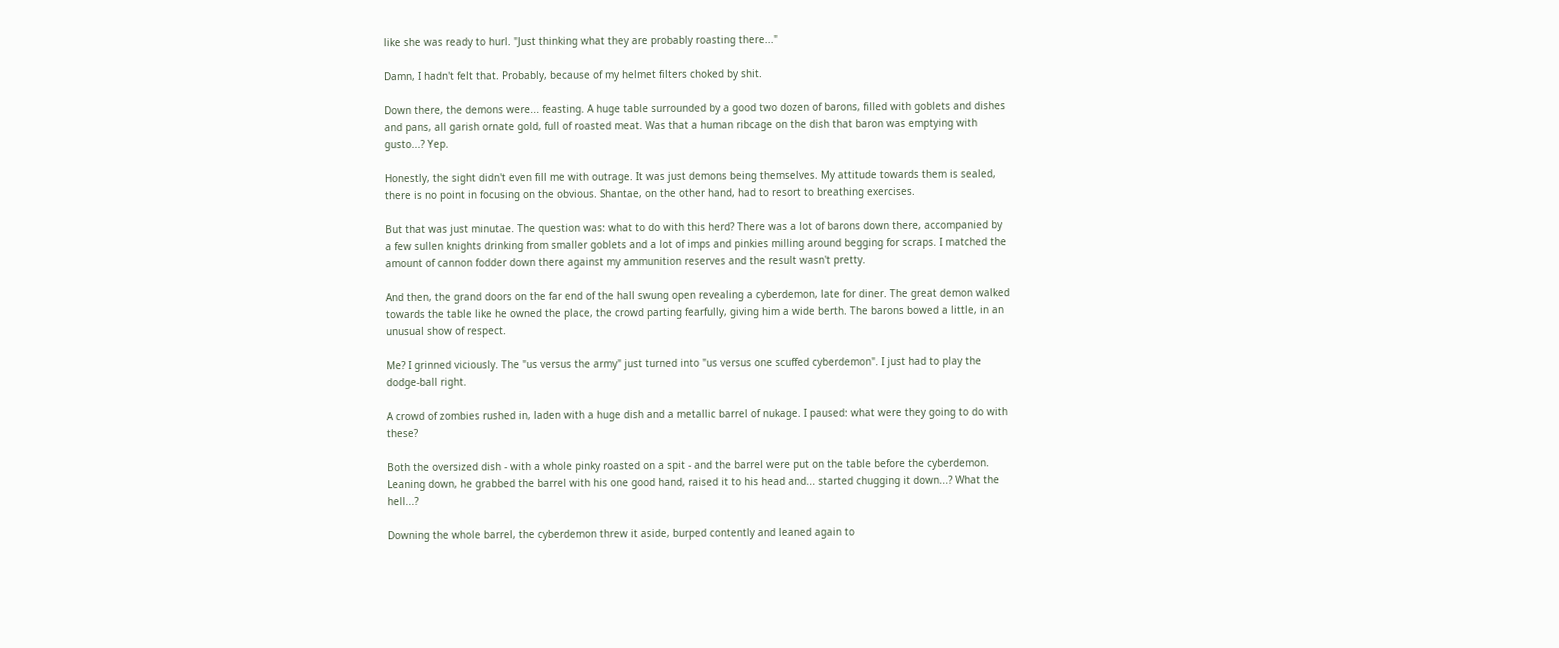like she was ready to hurl. "Just thinking what they are probably roasting there..."

Damn, I hadn't felt that. Probably, because of my helmet filters choked by shit.

Down there, the demons were... feasting. A huge table surrounded by a good two dozen of barons, filled with goblets and dishes and pans, all garish ornate gold, full of roasted meat. Was that a human ribcage on the dish that baron was emptying with gusto...? Yep.

Honestly, the sight didn't even fill me with outrage. It was just demons being themselves. My attitude towards them is sealed, there is no point in focusing on the obvious. Shantae, on the other hand, had to resort to breathing exercises.

But that was just minutae. The question was: what to do with this herd? There was a lot of barons down there, accompanied by a few sullen knights drinking from smaller goblets and a lot of imps and pinkies milling around begging for scraps. I matched the amount of cannon fodder down there against my ammunition reserves and the result wasn't pretty.

And then, the grand doors on the far end of the hall swung open revealing a cyberdemon, late for diner. The great demon walked towards the table like he owned the place, the crowd parting fearfully, giving him a wide berth. The barons bowed a little, in an unusual show of respect.

Me? I grinned viciously. The "us versus the army" just turned into "us versus one scuffed cyberdemon". I just had to play the dodge-ball right.

A crowd of zombies rushed in, laden with a huge dish and a metallic barrel of nukage. I paused: what were they going to do with these?

Both the oversized dish - with a whole pinky roasted on a spit - and the barrel were put on the table before the cyberdemon. Leaning down, he grabbed the barrel with his one good hand, raised it to his head and... started chugging it down...? What the hell...?

Downing the whole barrel, the cyberdemon threw it aside, burped contently and leaned again to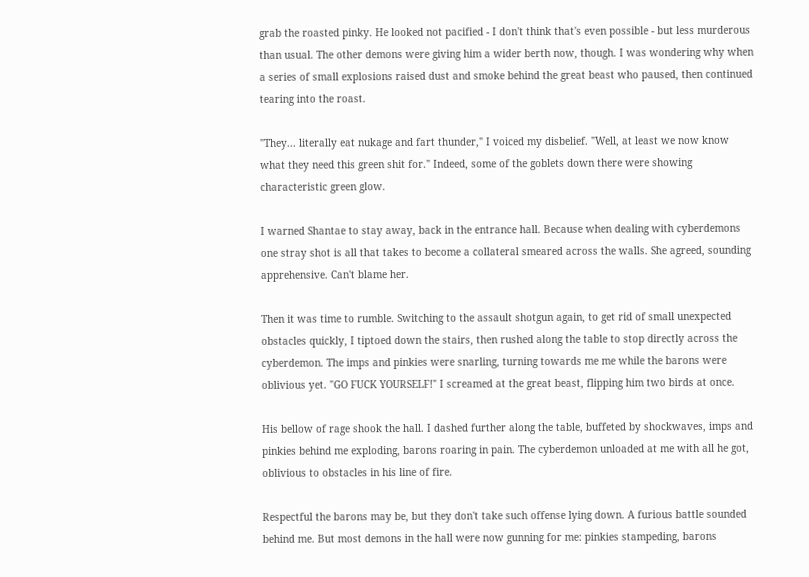grab the roasted pinky. He looked not pacified - I don't think that's even possible - but less murderous than usual. The other demons were giving him a wider berth now, though. I was wondering why when a series of small explosions raised dust and smoke behind the great beast who paused, then continued tearing into the roast.

"They... literally eat nukage and fart thunder," I voiced my disbelief. "Well, at least we now know what they need this green shit for." Indeed, some of the goblets down there were showing characteristic green glow.

I warned Shantae to stay away, back in the entrance hall. Because when dealing with cyberdemons one stray shot is all that takes to become a collateral smeared across the walls. She agreed, sounding apprehensive. Can't blame her.

Then it was time to rumble. Switching to the assault shotgun again, to get rid of small unexpected obstacles quickly, I tiptoed down the stairs, then rushed along the table to stop directly across the cyberdemon. The imps and pinkies were snarling, turning towards me me while the barons were oblivious yet. "GO FUCK YOURSELF!" I screamed at the great beast, flipping him two birds at once.

His bellow of rage shook the hall. I dashed further along the table, buffeted by shockwaves, imps and pinkies behind me exploding, barons roaring in pain. The cyberdemon unloaded at me with all he got, oblivious to obstacles in his line of fire.

Respectful the barons may be, but they don't take such offense lying down. A furious battle sounded behind me. But most demons in the hall were now gunning for me: pinkies stampeding, barons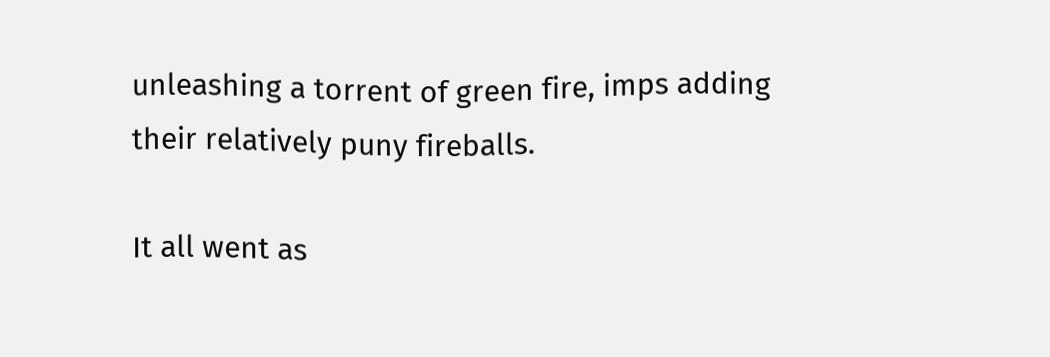unleashing a torrent of green fire, imps adding their relatively puny fireballs.

It all went as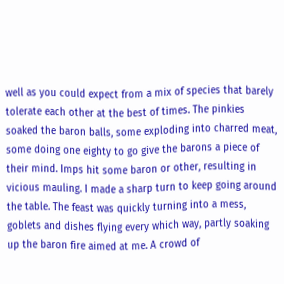well as you could expect from a mix of species that barely tolerate each other at the best of times. The pinkies soaked the baron balls, some exploding into charred meat, some doing one eighty to go give the barons a piece of their mind. Imps hit some baron or other, resulting in vicious mauling. I made a sharp turn to keep going around the table. The feast was quickly turning into a mess, goblets and dishes flying every which way, partly soaking up the baron fire aimed at me. A crowd of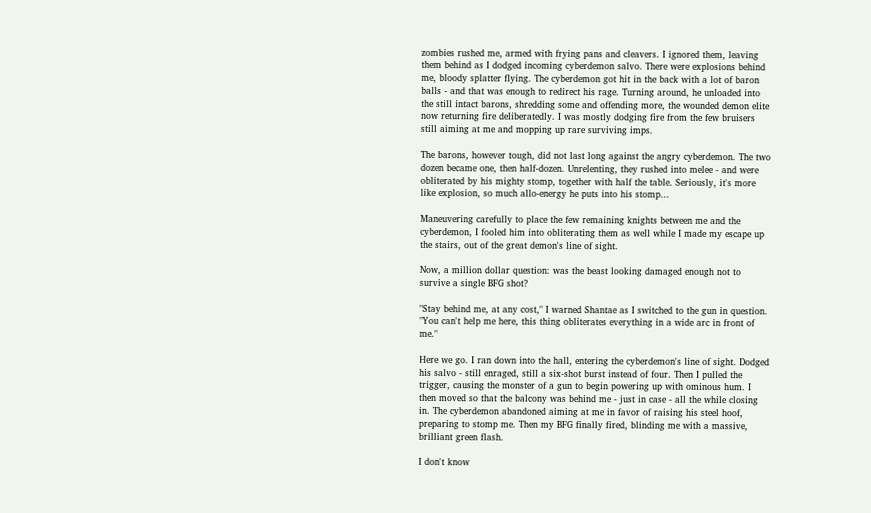zombies rushed me, armed with frying pans and cleavers. I ignored them, leaving them behind as I dodged incoming cyberdemon salvo. There were explosions behind me, bloody splatter flying. The cyberdemon got hit in the back with a lot of baron balls - and that was enough to redirect his rage. Turning around, he unloaded into the still intact barons, shredding some and offending more, the wounded demon elite now returning fire deliberatedly. I was mostly dodging fire from the few bruisers still aiming at me and mopping up rare surviving imps.

The barons, however tough, did not last long against the angry cyberdemon. The two dozen became one, then half-dozen. Unrelenting, they rushed into melee - and were obliterated by his mighty stomp, together with half the table. Seriously, it's more like explosion, so much allo-energy he puts into his stomp...

Maneuvering carefully to place the few remaining knights between me and the cyberdemon, I fooled him into obliterating them as well while I made my escape up the stairs, out of the great demon's line of sight.

Now, a million dollar question: was the beast looking damaged enough not to survive a single BFG shot?

"Stay behind me, at any cost," I warned Shantae as I switched to the gun in question. "You can't help me here, this thing obliterates everything in a wide arc in front of me."

Here we go. I ran down into the hall, entering the cyberdemon's line of sight. Dodged his salvo - still enraged, still a six-shot burst instead of four. Then I pulled the trigger, causing the monster of a gun to begin powering up with ominous hum. I then moved so that the balcony was behind me - just in case - all the while closing in. The cyberdemon abandoned aiming at me in favor of raising his steel hoof, preparing to stomp me. Then my BFG finally fired, blinding me with a massive, brilliant green flash.

I don't know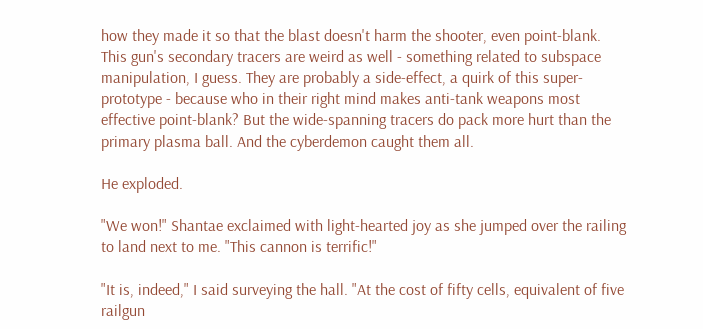how they made it so that the blast doesn't harm the shooter, even point-blank. This gun's secondary tracers are weird as well - something related to subspace manipulation, I guess. They are probably a side-effect, a quirk of this super-prototype - because who in their right mind makes anti-tank weapons most effective point-blank? But the wide-spanning tracers do pack more hurt than the primary plasma ball. And the cyberdemon caught them all.

He exploded.

"We won!" Shantae exclaimed with light-hearted joy as she jumped over the railing to land next to me. "This cannon is terrific!"

"It is, indeed," I said surveying the hall. "At the cost of fifty cells, equivalent of five railgun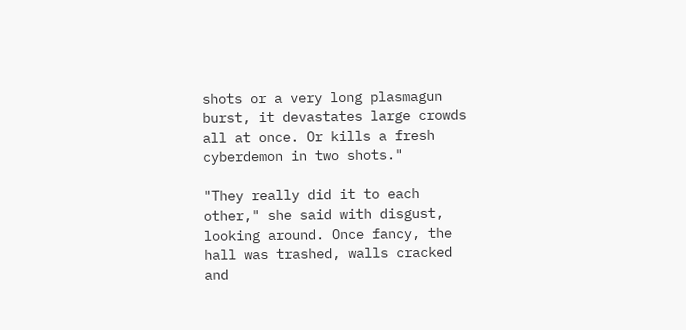shots or a very long plasmagun burst, it devastates large crowds all at once. Or kills a fresh cyberdemon in two shots."

"They really did it to each other," she said with disgust, looking around. Once fancy, the hall was trashed, walls cracked and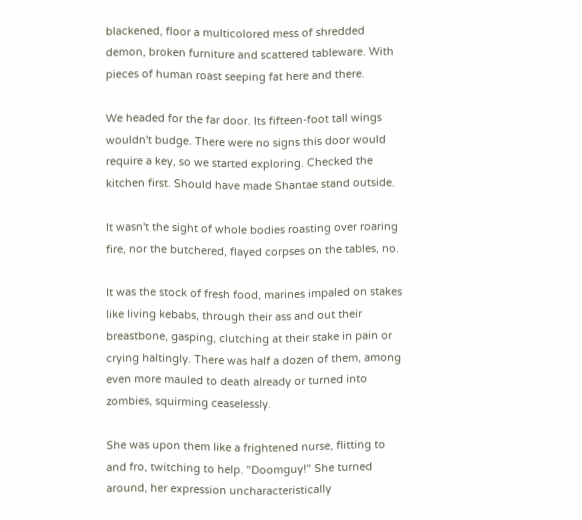blackened, floor a multicolored mess of shredded demon, broken furniture and scattered tableware. With pieces of human roast seeping fat here and there.

We headed for the far door. Its fifteen-foot tall wings wouldn't budge. There were no signs this door would require a key, so we started exploring. Checked the kitchen first. Should have made Shantae stand outside.

It wasn't the sight of whole bodies roasting over roaring fire, nor the butchered, flayed corpses on the tables, no.

It was the stock of fresh food, marines impaled on stakes like living kebabs, through their ass and out their breastbone, gasping, clutching at their stake in pain or crying haltingly. There was half a dozen of them, among even more mauled to death already or turned into zombies, squirming ceaselessly.

She was upon them like a frightened nurse, flitting to and fro, twitching to help. "Doomguy!" She turned around, her expression uncharacteristically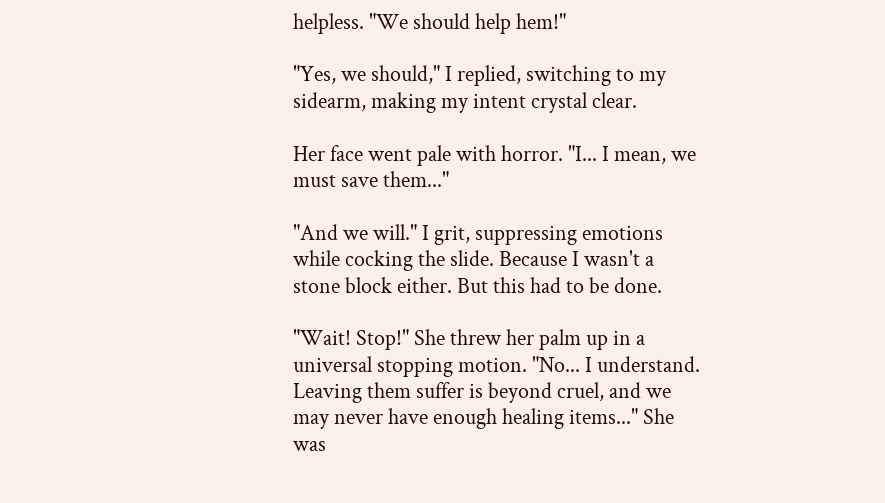helpless. "We should help hem!"

"Yes, we should," I replied, switching to my sidearm, making my intent crystal clear.

Her face went pale with horror. "I... I mean, we must save them..."

"And we will." I grit, suppressing emotions while cocking the slide. Because I wasn't a stone block either. But this had to be done.

"Wait! Stop!" She threw her palm up in a universal stopping motion. "No... I understand. Leaving them suffer is beyond cruel, and we may never have enough healing items..." She was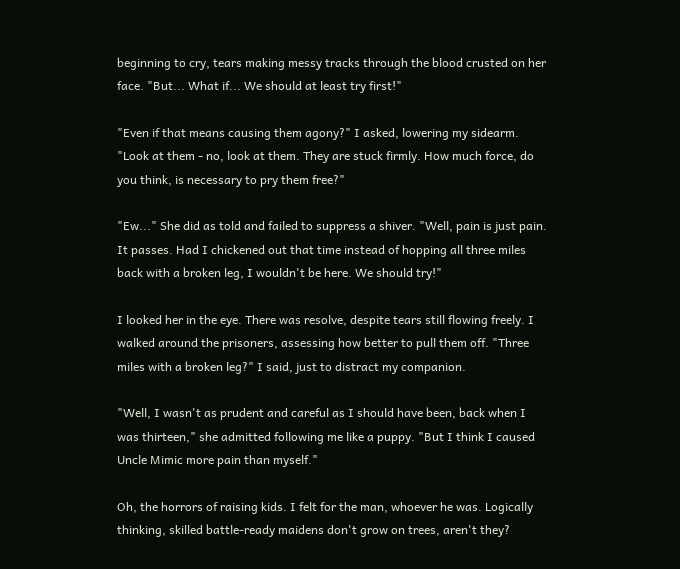beginning to cry, tears making messy tracks through the blood crusted on her face. "But... What if... We should at least try first!"

"Even if that means causing them agony?" I asked, lowering my sidearm. "Look at them - no, look at them. They are stuck firmly. How much force, do you think, is necessary to pry them free?"

"Ew..." She did as told and failed to suppress a shiver. "Well, pain is just pain. It passes. Had I chickened out that time instead of hopping all three miles back with a broken leg, I wouldn't be here. We should try!"

I looked her in the eye. There was resolve, despite tears still flowing freely. I walked around the prisoners, assessing how better to pull them off. "Three miles with a broken leg?" I said, just to distract my companion.

"Well, I wasn't as prudent and careful as I should have been, back when I was thirteen," she admitted following me like a puppy. "But I think I caused Uncle Mimic more pain than myself."

Oh, the horrors of raising kids. I felt for the man, whoever he was. Logically thinking, skilled battle-ready maidens don't grow on trees, aren't they?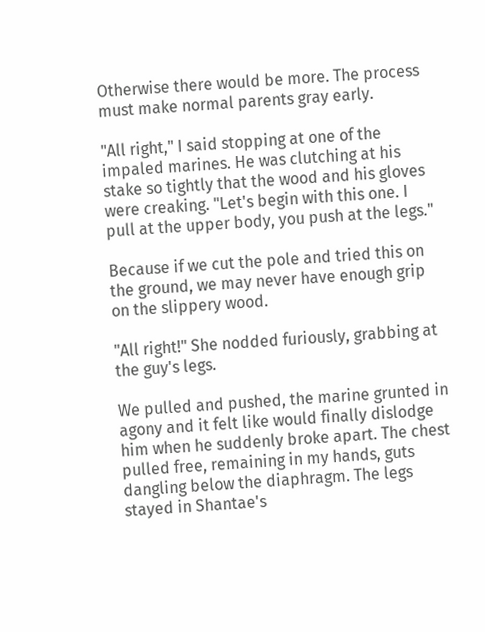Otherwise there would be more. The process must make normal parents gray early.

"All right," I said stopping at one of the impaled marines. He was clutching at his stake so tightly that the wood and his gloves were creaking. "Let's begin with this one. I pull at the upper body, you push at the legs."

Because if we cut the pole and tried this on the ground, we may never have enough grip on the slippery wood.

"All right!" She nodded furiously, grabbing at the guy's legs.

We pulled and pushed, the marine grunted in agony and it felt like would finally dislodge him when he suddenly broke apart. The chest pulled free, remaining in my hands, guts dangling below the diaphragm. The legs stayed in Shantae's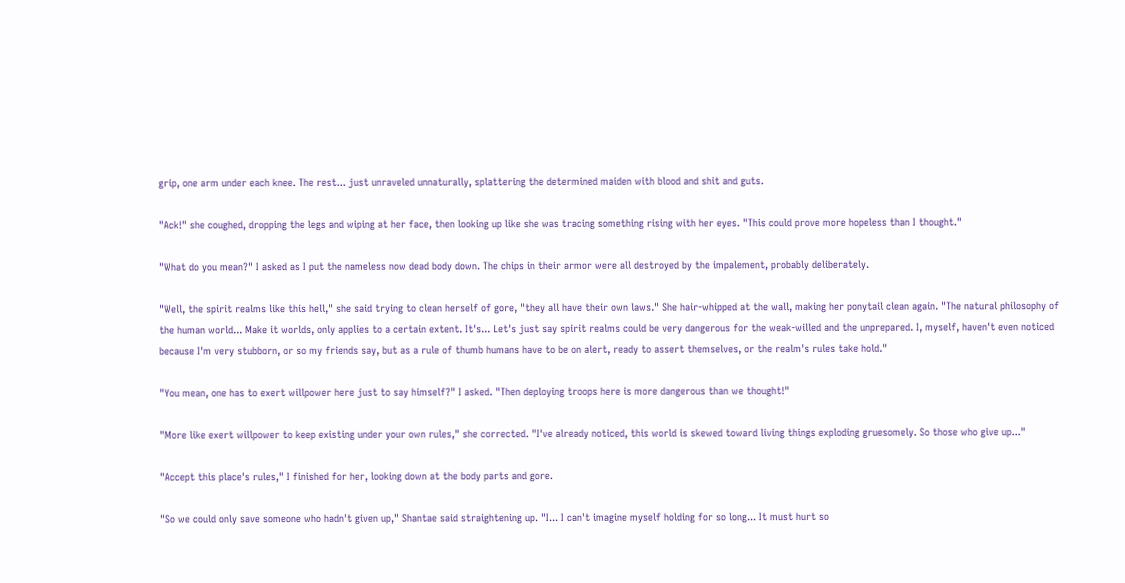grip, one arm under each knee. The rest... just unraveled unnaturally, splattering the determined maiden with blood and shit and guts.

"Ack!" she coughed, dropping the legs and wiping at her face, then looking up like she was tracing something rising with her eyes. "This could prove more hopeless than I thought."

"What do you mean?" I asked as I put the nameless now dead body down. The chips in their armor were all destroyed by the impalement, probably deliberately.

"Well, the spirit realms like this hell," she said trying to clean herself of gore, "they all have their own laws." She hair-whipped at the wall, making her ponytail clean again. "The natural philosophy of the human world... Make it worlds, only applies to a certain extent. It's... Let's just say spirit realms could be very dangerous for the weak-willed and the unprepared. I, myself, haven't even noticed because I'm very stubborn, or so my friends say, but as a rule of thumb humans have to be on alert, ready to assert themselves, or the realm's rules take hold."

"You mean, one has to exert willpower here just to say himself?" I asked. "Then deploying troops here is more dangerous than we thought!"

"More like exert willpower to keep existing under your own rules," she corrected. "I've already noticed, this world is skewed toward living things exploding gruesomely. So those who give up..."

"Accept this place's rules," I finished for her, looking down at the body parts and gore.

"So we could only save someone who hadn't given up," Shantae said straightening up. "I... I can't imagine myself holding for so long... It must hurt so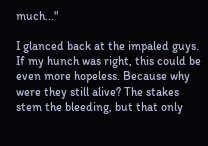much..."

I glanced back at the impaled guys. If my hunch was right, this could be even more hopeless. Because why were they still alive? The stakes stem the bleeding, but that only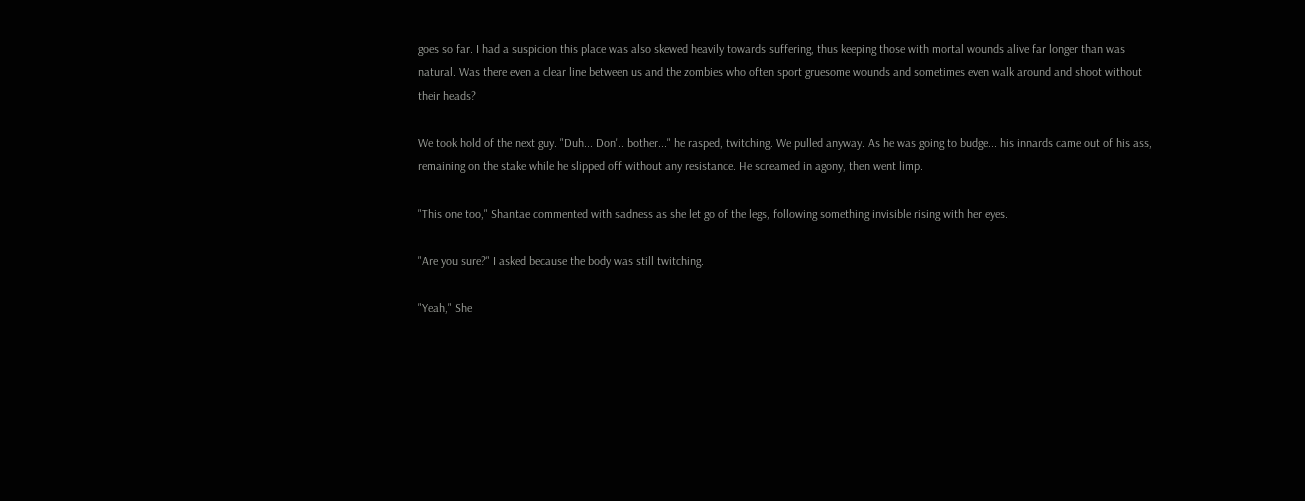goes so far. I had a suspicion this place was also skewed heavily towards suffering, thus keeping those with mortal wounds alive far longer than was natural. Was there even a clear line between us and the zombies who often sport gruesome wounds and sometimes even walk around and shoot without their heads?

We took hold of the next guy. "Duh... Don'.. bother..." he rasped, twitching. We pulled anyway. As he was going to budge... his innards came out of his ass, remaining on the stake while he slipped off without any resistance. He screamed in agony, then went limp.

"This one too," Shantae commented with sadness as she let go of the legs, following something invisible rising with her eyes.

"Are you sure?" I asked because the body was still twitching.

"Yeah," She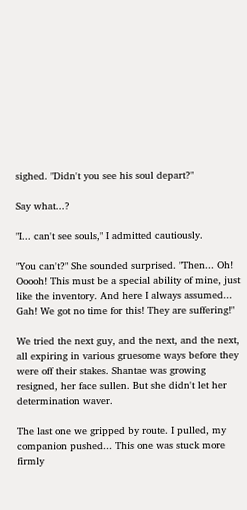sighed. "Didn't you see his soul depart?"

Say what...?

"I... can't see souls," I admitted cautiously.

"You can't?" She sounded surprised. "Then... Oh! Ooooh! This must be a special ability of mine, just like the inventory. And here I always assumed... Gah! We got no time for this! They are suffering!"

We tried the next guy, and the next, and the next, all expiring in various gruesome ways before they were off their stakes. Shantae was growing resigned, her face sullen. But she didn't let her determination waver.

The last one we gripped by route. I pulled, my companion pushed... This one was stuck more firmly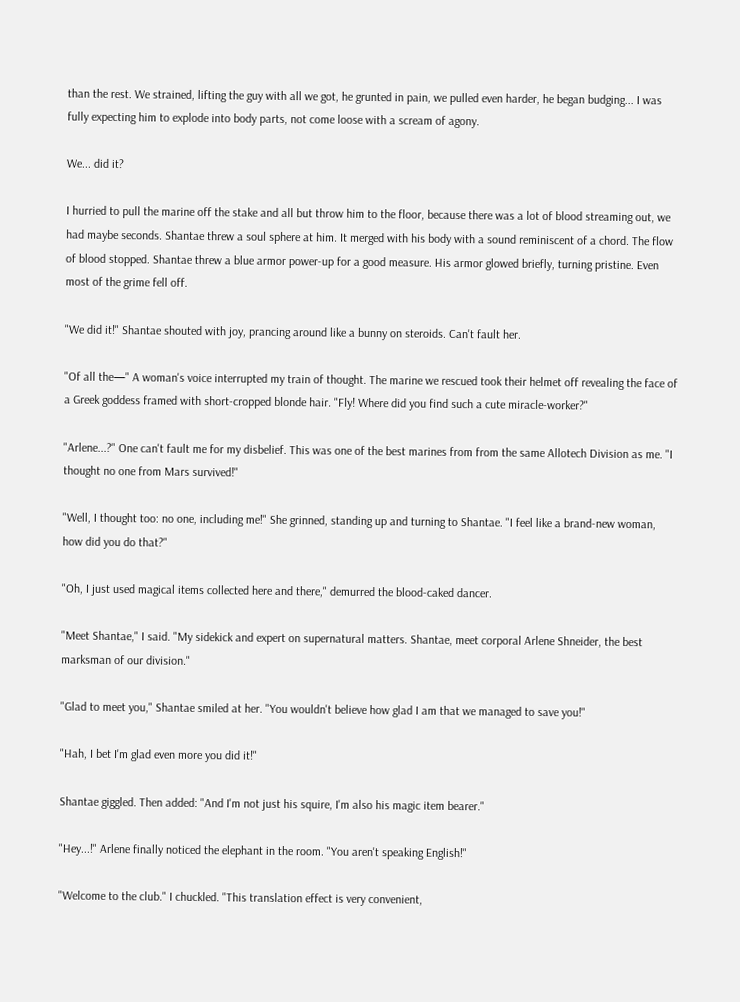than the rest. We strained, lifting the guy with all we got, he grunted in pain, we pulled even harder, he began budging... I was fully expecting him to explode into body parts, not come loose with a scream of agony.

We... did it?

I hurried to pull the marine off the stake and all but throw him to the floor, because there was a lot of blood streaming out, we had maybe seconds. Shantae threw a soul sphere at him. It merged with his body with a sound reminiscent of a chord. The flow of blood stopped. Shantae threw a blue armor power-up for a good measure. His armor glowed briefly, turning pristine. Even most of the grime fell off.

"We did it!" Shantae shouted with joy, prancing around like a bunny on steroids. Can't fault her.

"Of all the—" A woman's voice interrupted my train of thought. The marine we rescued took their helmet off revealing the face of a Greek goddess framed with short-cropped blonde hair. "Fly! Where did you find such a cute miracle-worker?"

"Arlene...?" One can't fault me for my disbelief. This was one of the best marines from from the same Allotech Division as me. "I thought no one from Mars survived!"

"Well, I thought too: no one, including me!" She grinned, standing up and turning to Shantae. "I feel like a brand-new woman, how did you do that?"

"Oh, I just used magical items collected here and there," demurred the blood-caked dancer.

"Meet Shantae," I said. "My sidekick and expert on supernatural matters. Shantae, meet corporal Arlene Shneider, the best marksman of our division."

"Glad to meet you," Shantae smiled at her. "You wouldn't believe how glad I am that we managed to save you!"

"Hah, I bet I'm glad even more you did it!"

Shantae giggled. Then added: "And I'm not just his squire, I'm also his magic item bearer."

"Hey...!" Arlene finally noticed the elephant in the room. "You aren't speaking English!"

"Welcome to the club." I chuckled. "This translation effect is very convenient,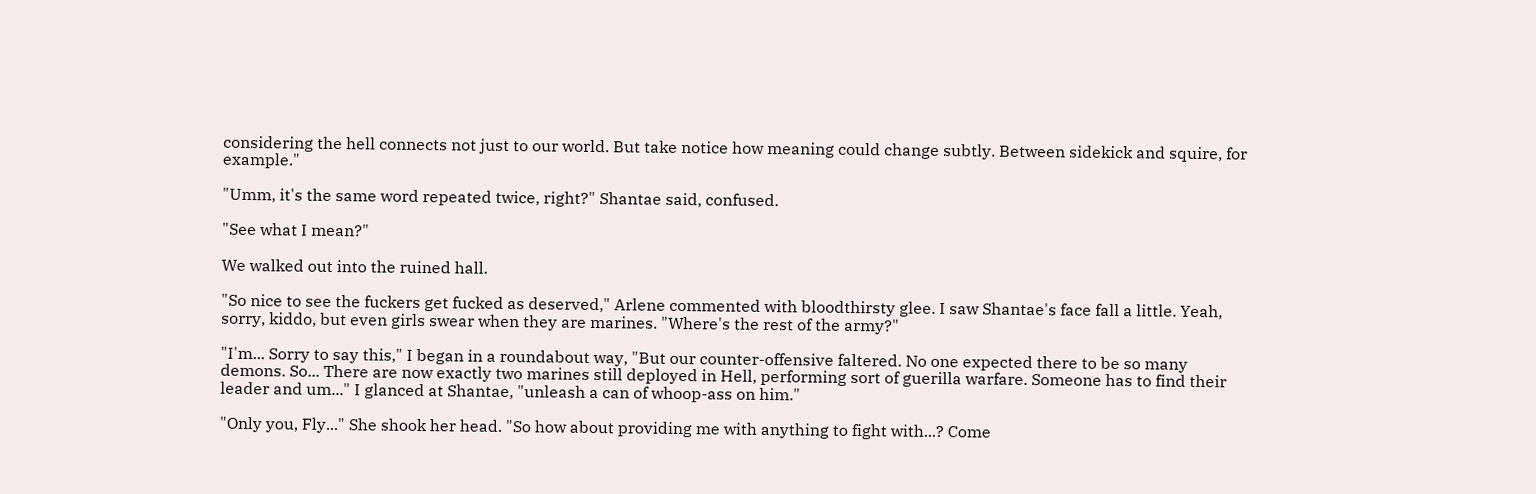considering the hell connects not just to our world. But take notice how meaning could change subtly. Between sidekick and squire, for example."

"Umm, it's the same word repeated twice, right?" Shantae said, confused.

"See what I mean?"

We walked out into the ruined hall.

"So nice to see the fuckers get fucked as deserved," Arlene commented with bloodthirsty glee. I saw Shantae's face fall a little. Yeah, sorry, kiddo, but even girls swear when they are marines. "Where's the rest of the army?"

"I'm... Sorry to say this," I began in a roundabout way, "But our counter-offensive faltered. No one expected there to be so many demons. So... There are now exactly two marines still deployed in Hell, performing sort of guerilla warfare. Someone has to find their leader and um..." I glanced at Shantae, "unleash a can of whoop-ass on him."

"Only you, Fly..." She shook her head. "So how about providing me with anything to fight with...? Come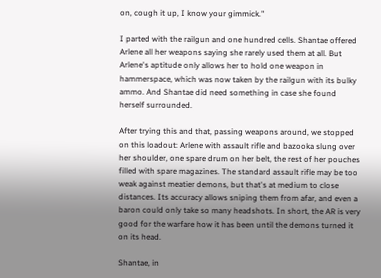on, cough it up, I know your gimmick."

I parted with the railgun and one hundred cells. Shantae offered Arlene all her weapons saying she rarely used them at all. But Arlene's aptitude only allows her to hold one weapon in hammerspace, which was now taken by the railgun with its bulky ammo. And Shantae did need something in case she found herself surrounded.

After trying this and that, passing weapons around, we stopped on this loadout: Arlene with assault rifle and bazooka slung over her shoulder, one spare drum on her belt, the rest of her pouches filled with spare magazines. The standard assault rifle may be too weak against meatier demons, but that's at medium to close distances. Its accuracy allows sniping them from afar, and even a baron could only take so many headshots. In short, the AR is very good for the warfare how it has been until the demons turned it on its head.

Shantae, in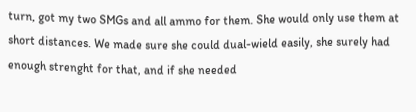turn, got my two SMGs and all ammo for them. She would only use them at short distances. We made sure she could dual-wield easily, she surely had enough strenght for that, and if she needed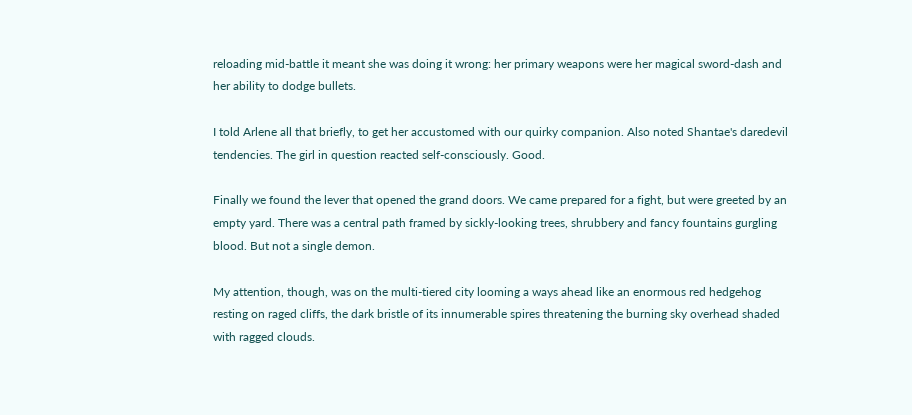reloading mid-battle it meant she was doing it wrong: her primary weapons were her magical sword-dash and her ability to dodge bullets.

I told Arlene all that briefly, to get her accustomed with our quirky companion. Also noted Shantae's daredevil tendencies. The girl in question reacted self-consciously. Good.

Finally we found the lever that opened the grand doors. We came prepared for a fight, but were greeted by an empty yard. There was a central path framed by sickly-looking trees, shrubbery and fancy fountains gurgling blood. But not a single demon.

My attention, though, was on the multi-tiered city looming a ways ahead like an enormous red hedgehog resting on raged cliffs, the dark bristle of its innumerable spires threatening the burning sky overhead shaded with ragged clouds.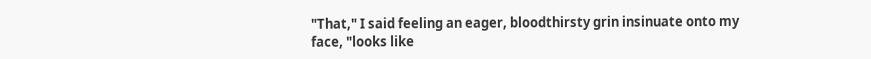"That," I said feeling an eager, bloodthirsty grin insinuate onto my face, "looks like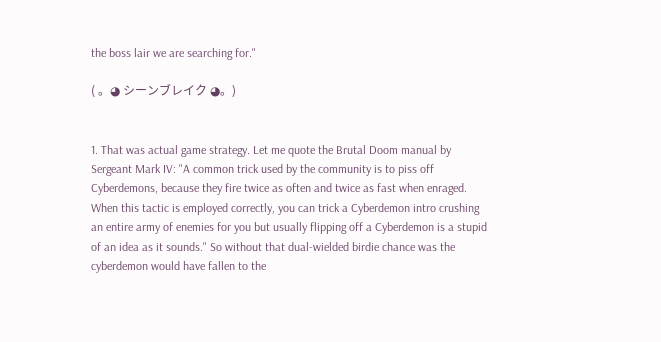the boss lair we are searching for."

( 。◕ シーンブレイク ◕。)


1. That was actual game strategy. Let me quote the Brutal Doom manual by Sergeant Mark IV: "A common trick used by the community is to piss off Cyberdemons, because they fire twice as often and twice as fast when enraged. When this tactic is employed correctly, you can trick a Cyberdemon intro crushing an entire army of enemies for you but usually flipping off a Cyberdemon is a stupid of an idea as it sounds." So without that dual-wielded birdie chance was the cyberdemon would have fallen to the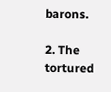barons.

2. The tortured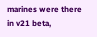marines were there in v21 beta,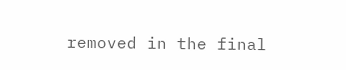removed in the final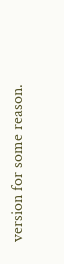version for some reason.